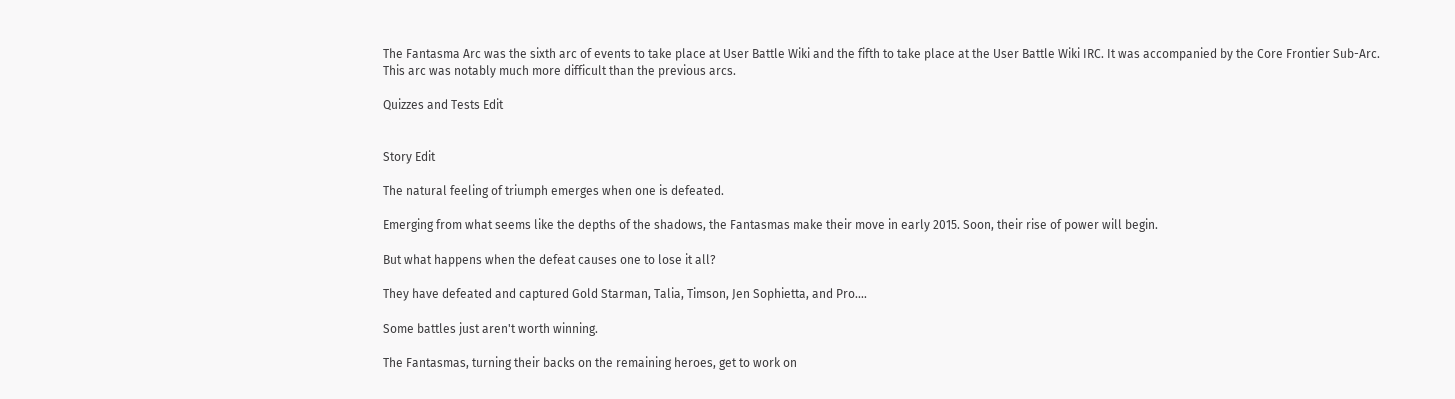The Fantasma Arc was the sixth arc of events to take place at User Battle Wiki and the fifth to take place at the User Battle Wiki IRC. It was accompanied by the Core Frontier Sub-Arc. This arc was notably much more difficult than the previous arcs.

Quizzes and Tests Edit


Story Edit

The natural feeling of triumph emerges when one is defeated.

Emerging from what seems like the depths of the shadows, the Fantasmas make their move in early 2015. Soon, their rise of power will begin.

But what happens when the defeat causes one to lose it all?

They have defeated and captured Gold Starman, Talia, Timson, Jen Sophietta, and Pro....

Some battles just aren't worth winning.

The Fantasmas, turning their backs on the remaining heroes, get to work on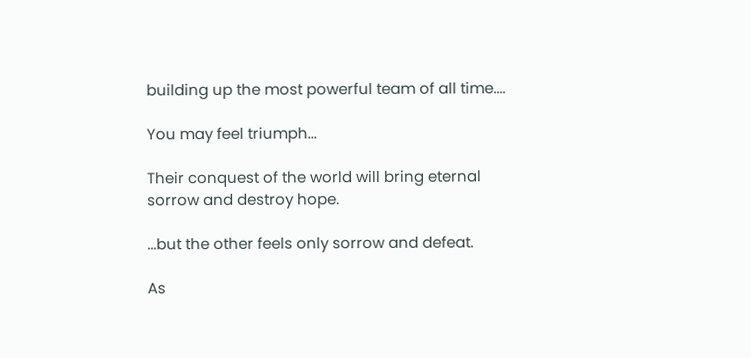building up the most powerful team of all time....

You may feel triumph...

Their conquest of the world will bring eternal sorrow and destroy hope.

...but the other feels only sorrow and defeat.

As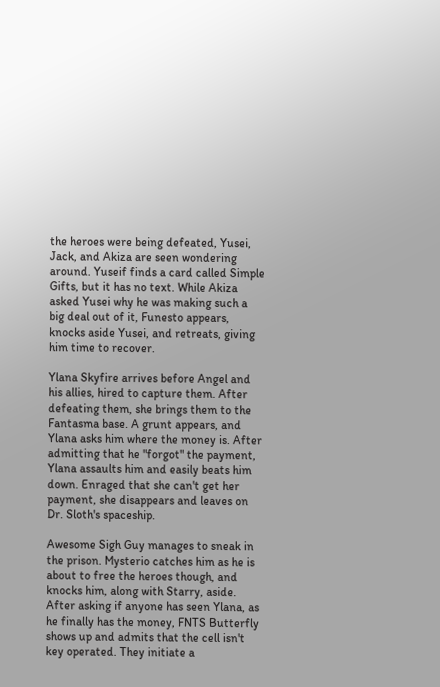the heroes were being defeated, Yusei, Jack, and Akiza are seen wondering around. Yuseif finds a card called Simple Gifts, but it has no text. While Akiza asked Yusei why he was making such a big deal out of it, Funesto appears, knocks aside Yusei, and retreats, giving him time to recover.

Ylana Skyfire arrives before Angel and his allies, hired to capture them. After defeating them, she brings them to the Fantasma base. A grunt appears, and Ylana asks him where the money is. After admitting that he "forgot" the payment, Ylana assaults him and easily beats him down. Enraged that she can't get her payment, she disappears and leaves on Dr. Sloth's spaceship.

Awesome Sigh Guy manages to sneak in the prison. Mysterio catches him as he is about to free the heroes though, and knocks him, along with Starry, aside. After asking if anyone has seen Ylana, as he finally has the money, FNTS Butterfly shows up and admits that the cell isn't key operated. They initiate a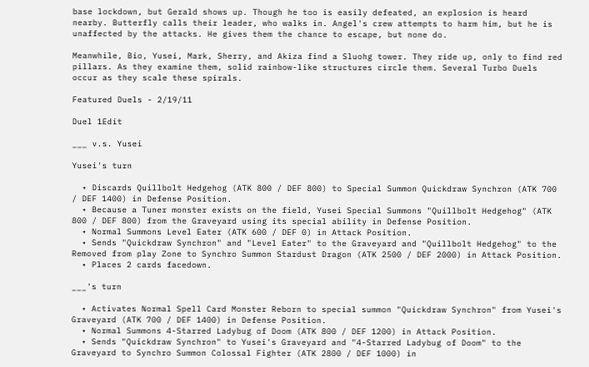base lockdown, but Gerald shows up. Though he too is easily defeated, an explosion is heard nearby. Butterfly calls their leader, who walks in. Angel's crew attempts to harm him, but he is unaffected by the attacks. He gives them the chance to escape, but none do.

Meanwhile, Bio, Yusei, Mark, Sherry, and Akiza find a Sluohg tower. They ride up, only to find red pillars. As they examine them, solid rainbow-like structures circle them. Several Turbo Duels occur as they scale these spirals.

Featured Duels - 2/19/11

Duel 1Edit

___ v.s. Yusei

Yusei's turn

  • Discards Quillbolt Hedgehog (ATK 800 / DEF 800) to Special Summon Quickdraw Synchron (ATK 700 / DEF 1400) in Defense Position.
  • Because a Tuner monster exists on the field, Yusei Special Summons "Quillbolt Hedgehog" (ATK 800 / DEF 800) from the Graveyard using its special ability in Defense Position.
  • Normal Summons Level Eater (ATK 600 / DEF 0) in Attack Position.
  • Sends "Quickdraw Synchron" and "Level Eater" to the Graveyard and "Quillbolt Hedgehog" to the Removed from play Zone to Synchro Summon Stardust Dragon (ATK 2500 / DEF 2000) in Attack Position.
  • Places 2 cards facedown.

___'s turn

  • Activates Normal Spell Card Monster Reborn to special summon "Quickdraw Synchron" from Yusei's Graveyard (ATK 700 / DEF 1400) in Defense Position.
  • Normal Summons 4-Starred Ladybug of Doom (ATK 800 / DEF 1200) in Attack Position.
  • Sends "Quickdraw Synchron" to Yusei's Graveyard and "4-Starred Ladybug of Doom" to the Graveyard to Synchro Summon Colossal Fighter (ATK 2800 / DEF 1000) in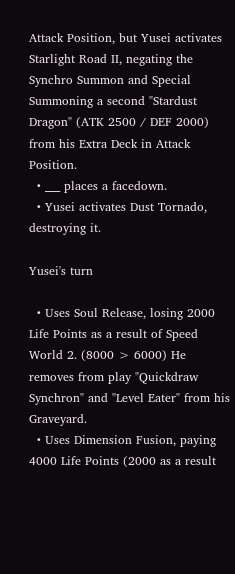Attack Position, but Yusei activates Starlight Road II, negating the Synchro Summon and Special Summoning a second "Stardust Dragon" (ATK 2500 / DEF 2000) from his Extra Deck in Attack Position.
  • ___ places a facedown.
  • Yusei activates Dust Tornado, destroying it.

Yusei's turn

  • Uses Soul Release, losing 2000 Life Points as a result of Speed World 2. (8000 > 6000) He removes from play "Quickdraw Synchron" and "Level Eater" from his Graveyard.
  • Uses Dimension Fusion, paying 4000 Life Points (2000 as a result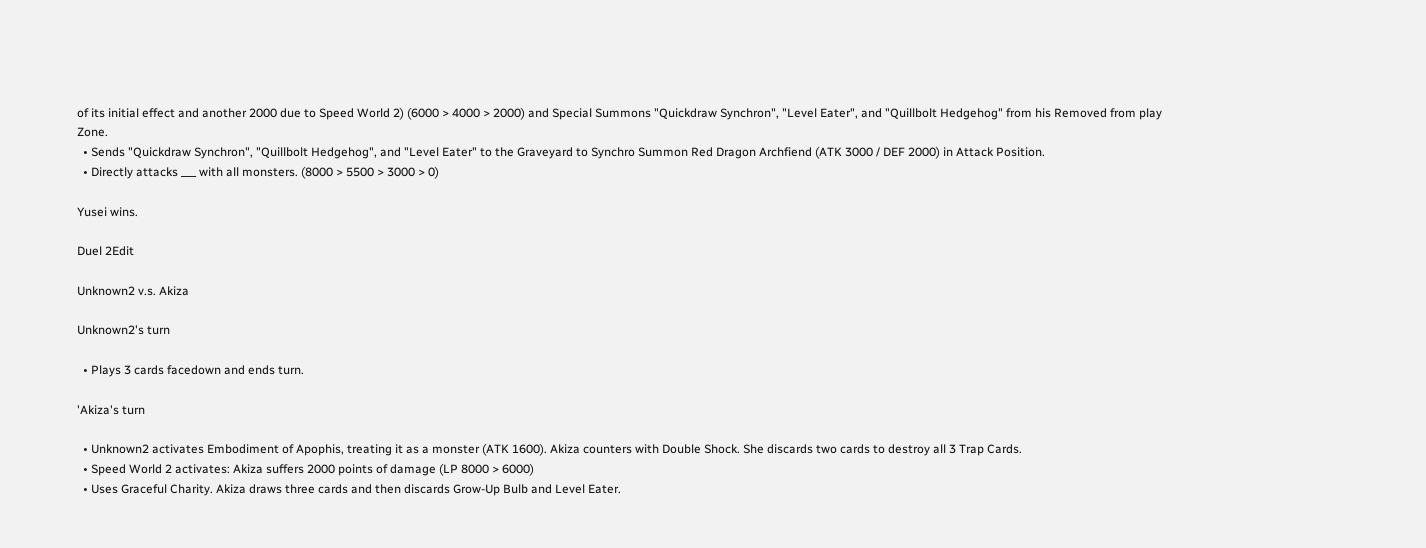of its initial effect and another 2000 due to Speed World 2) (6000 > 4000 > 2000) and Special Summons "Quickdraw Synchron", "Level Eater", and "Quillbolt Hedgehog" from his Removed from play Zone.
  • Sends "Quickdraw Synchron", "Quillbolt Hedgehog", and "Level Eater" to the Graveyard to Synchro Summon Red Dragon Archfiend (ATK 3000 / DEF 2000) in Attack Position.
  • Directly attacks ___ with all monsters. (8000 > 5500 > 3000 > 0)

Yusei wins.

Duel 2Edit

Unknown2 v.s. Akiza

Unknown2's turn

  • Plays 3 cards facedown and ends turn.

'Akiza's turn

  • Unknown2 activates Embodiment of Apophis, treating it as a monster (ATK 1600). Akiza counters with Double Shock. She discards two cards to destroy all 3 Trap Cards.
  • Speed World 2 activates: Akiza suffers 2000 points of damage (LP 8000 > 6000)
  • Uses Graceful Charity. Akiza draws three cards and then discards Grow-Up Bulb and Level Eater.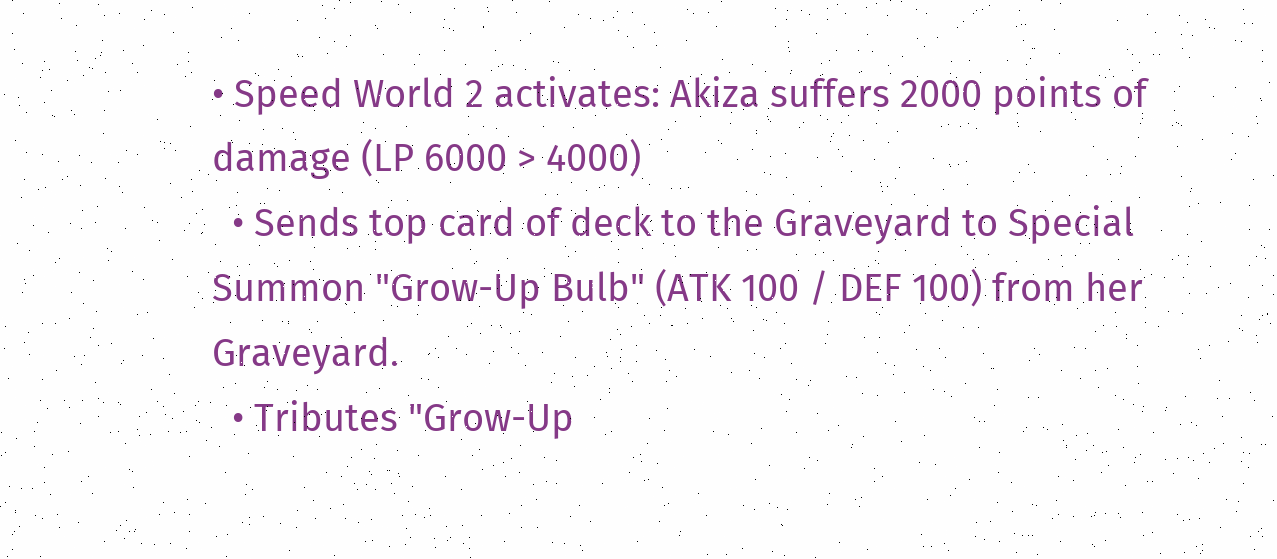• Speed World 2 activates: Akiza suffers 2000 points of damage (LP 6000 > 4000)
  • Sends top card of deck to the Graveyard to Special Summon "Grow-Up Bulb" (ATK 100 / DEF 100) from her Graveyard.
  • Tributes "Grow-Up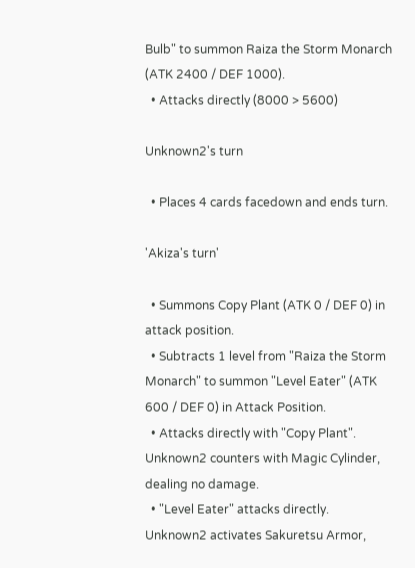Bulb" to summon Raiza the Storm Monarch (ATK 2400 / DEF 1000).
  • Attacks directly (8000 > 5600)

Unknown2's turn

  • Places 4 cards facedown and ends turn.

'Akiza's turn'

  • Summons Copy Plant (ATK 0 / DEF 0) in attack position.
  • Subtracts 1 level from "Raiza the Storm Monarch" to summon "Level Eater" (ATK 600 / DEF 0) in Attack Position.
  • Attacks directly with "Copy Plant". Unknown2 counters with Magic Cylinder, dealing no damage.
  • "Level Eater" attacks directly. Unknown2 activates Sakuretsu Armor,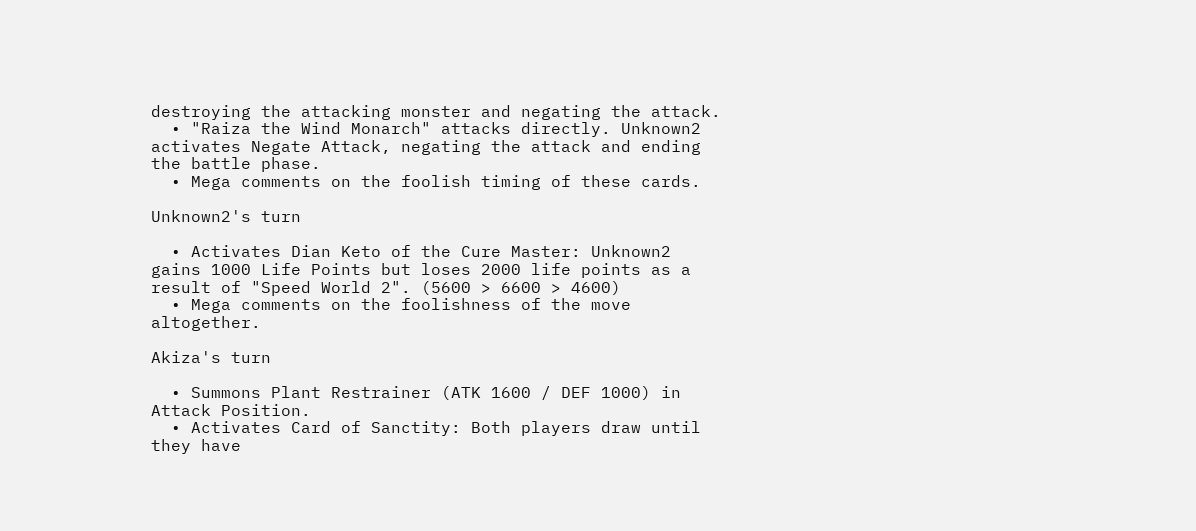destroying the attacking monster and negating the attack.
  • "Raiza the Wind Monarch" attacks directly. Unknown2 activates Negate Attack, negating the attack and ending the battle phase.
  • Mega comments on the foolish timing of these cards.

Unknown2's turn

  • Activates Dian Keto of the Cure Master: Unknown2 gains 1000 Life Points but loses 2000 life points as a result of "Speed World 2". (5600 > 6600 > 4600)
  • Mega comments on the foolishness of the move altogether.

Akiza's turn

  • Summons Plant Restrainer (ATK 1600 / DEF 1000) in Attack Position.
  • Activates Card of Sanctity: Both players draw until they have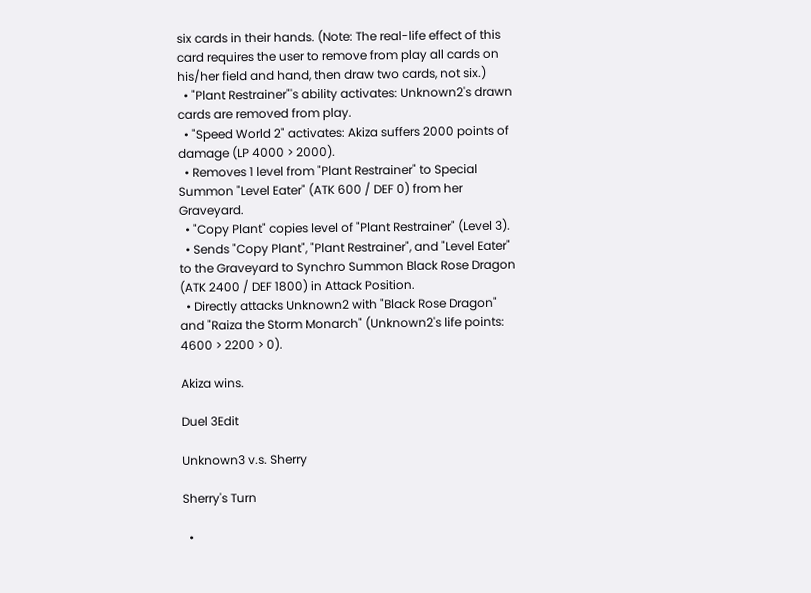six cards in their hands. (Note: The real-life effect of this card requires the user to remove from play all cards on his/her field and hand, then draw two cards, not six.)
  • "Plant Restrainer"'s ability activates: Unknown2's drawn cards are removed from play.
  • "Speed World 2" activates: Akiza suffers 2000 points of damage (LP 4000 > 2000).
  • Removes 1 level from "Plant Restrainer" to Special Summon "Level Eater" (ATK 600 / DEF 0) from her Graveyard.
  • "Copy Plant" copies level of "Plant Restrainer" (Level 3).
  • Sends "Copy Plant", "Plant Restrainer", and "Level Eater" to the Graveyard to Synchro Summon Black Rose Dragon (ATK 2400 / DEF 1800) in Attack Position.
  • Directly attacks Unknown2 with "Black Rose Dragon" and "Raiza the Storm Monarch" (Unknown2's life points: 4600 > 2200 > 0).

Akiza wins.

Duel 3Edit

Unknown3 v.s. Sherry

Sherry's Turn

  •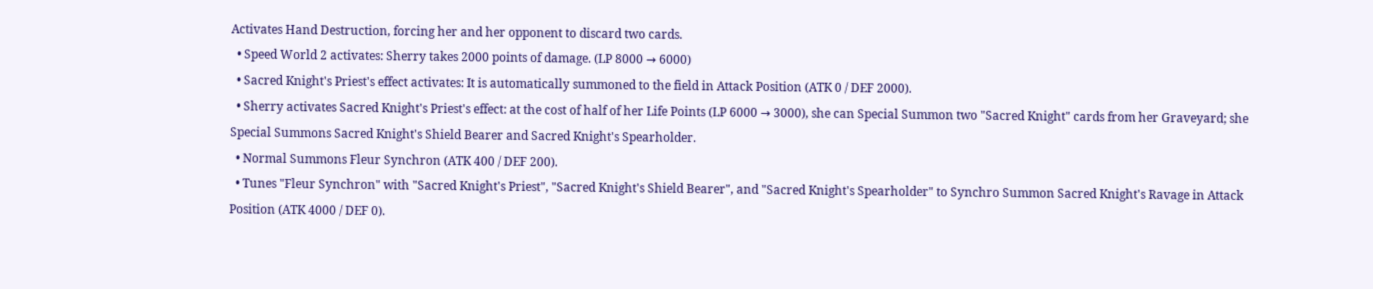Activates Hand Destruction, forcing her and her opponent to discard two cards.
  • Speed World 2 activates: Sherry takes 2000 points of damage. (LP 8000 → 6000)
  • Sacred Knight's Priest's effect activates: It is automatically summoned to the field in Attack Position (ATK 0 / DEF 2000).
  • Sherry activates Sacred Knight's Priest's effect: at the cost of half of her Life Points (LP 6000 → 3000), she can Special Summon two "Sacred Knight" cards from her Graveyard; she Special Summons Sacred Knight's Shield Bearer and Sacred Knight's Spearholder.
  • Normal Summons Fleur Synchron (ATK 400 / DEF 200).
  • Tunes "Fleur Synchron" with "Sacred Knight's Priest", "Sacred Knight's Shield Bearer", and "Sacred Knight's Spearholder" to Synchro Summon Sacred Knight's Ravage in Attack Position (ATK 4000 / DEF 0).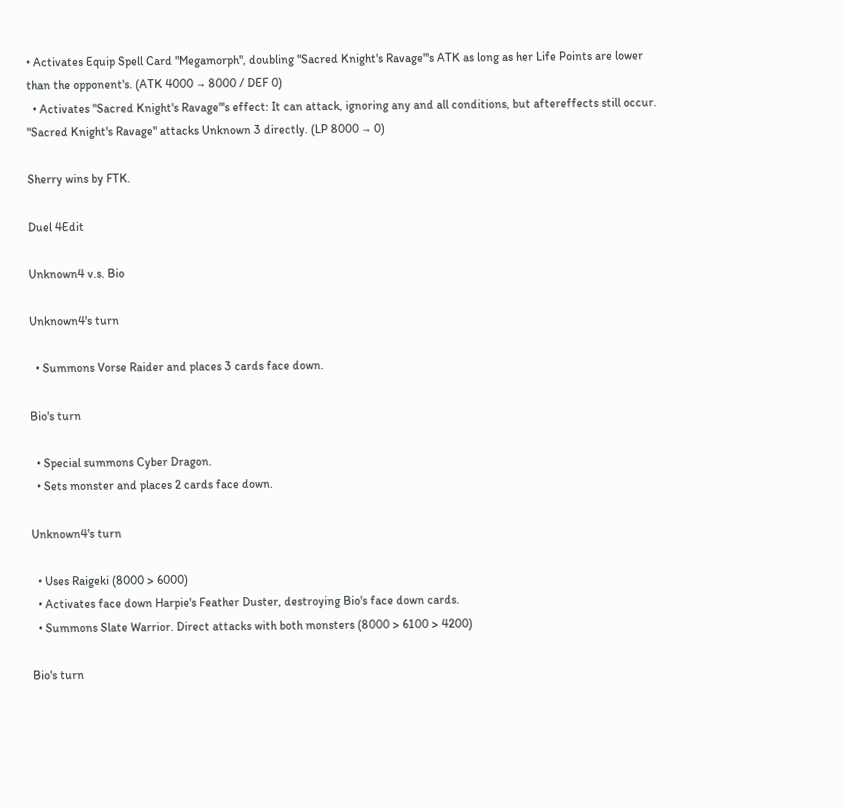• Activates Equip Spell Card "Megamorph", doubling "Sacred Knight's Ravage"'s ATK as long as her Life Points are lower than the opponent's. (ATK 4000 → 8000 / DEF 0)
  • Activates "Sacred Knight's Ravage"'s effect: It can attack, ignoring any and all conditions, but aftereffects still occur. "Sacred Knight's Ravage" attacks Unknown 3 directly. (LP 8000 → 0)

Sherry wins by FTK.

Duel 4Edit

Unknown4 v.s. Bio

Unknown4's turn

  • Summons Vorse Raider and places 3 cards face down.

Bio's turn

  • Special summons Cyber Dragon.
  • Sets monster and places 2 cards face down.

Unknown4's turn

  • Uses Raigeki (8000 > 6000)
  • Activates face down Harpie's Feather Duster, destroying Bio's face down cards.
  • Summons Slate Warrior. Direct attacks with both monsters (8000 > 6100 > 4200)

Bio's turn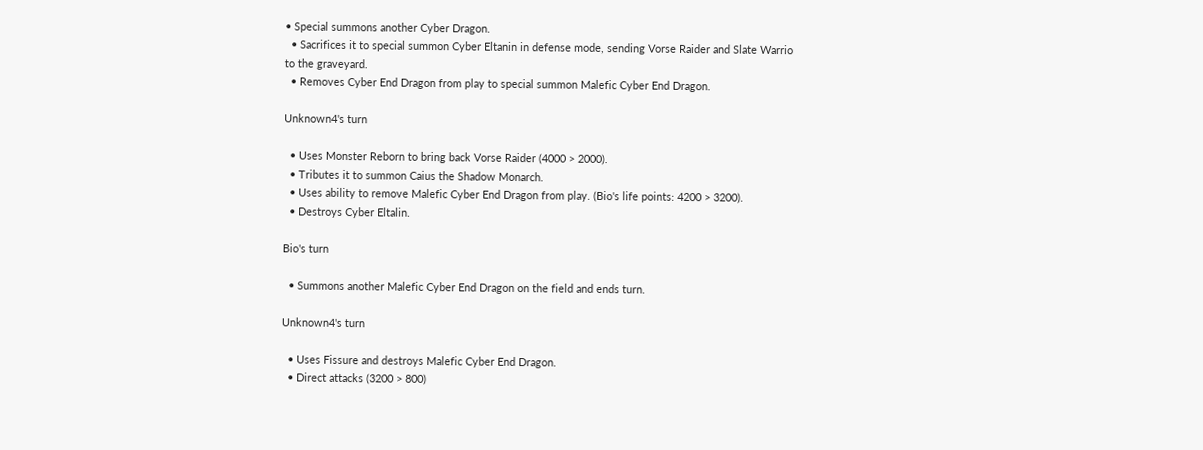• Special summons another Cyber Dragon.
  • Sacrifices it to special summon Cyber Eltanin in defense mode, sending Vorse Raider and Slate Warrio to the graveyard.
  • Removes Cyber End Dragon from play to special summon Malefic Cyber End Dragon.

Unknown4's turn

  • Uses Monster Reborn to bring back Vorse Raider (4000 > 2000).
  • Tributes it to summon Caius the Shadow Monarch.
  • Uses ability to remove Malefic Cyber End Dragon from play. (Bio's life points: 4200 > 3200).
  • Destroys Cyber Eltalin.

Bio's turn

  • Summons another Malefic Cyber End Dragon on the field and ends turn.

Unknown4's turn

  • Uses Fissure and destroys Malefic Cyber End Dragon.
  • Direct attacks (3200 > 800)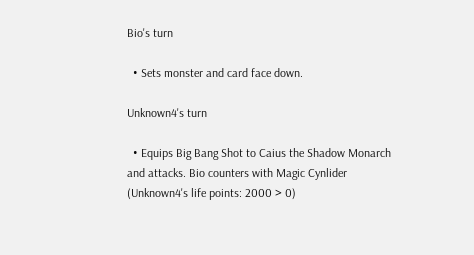Bio's turn

  • Sets monster and card face down.

Unknown4's turn

  • Equips Big Bang Shot to Caius the Shadow Monarch and attacks. Bio counters with Magic Cynlider (Unknown4's life points: 2000 > 0)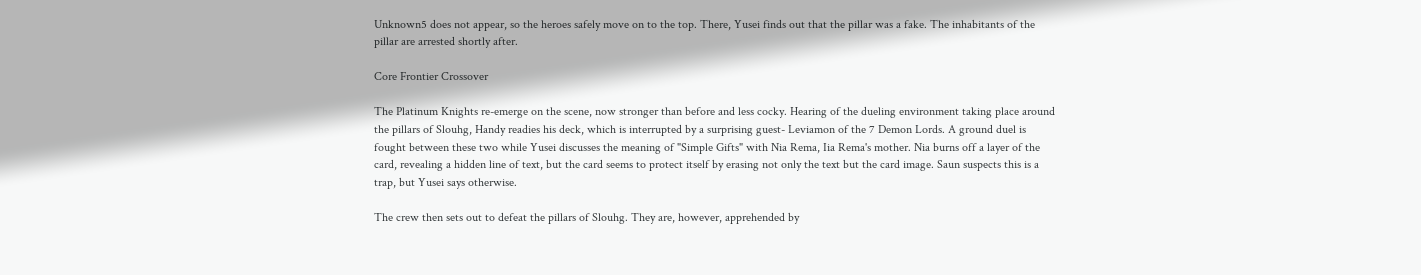Unknown5 does not appear, so the heroes safely move on to the top. There, Yusei finds out that the pillar was a fake. The inhabitants of the pillar are arrested shortly after.

Core Frontier Crossover

The Platinum Knights re-emerge on the scene, now stronger than before and less cocky. Hearing of the dueling environment taking place around the pillars of Slouhg, Handy readies his deck, which is interrupted by a surprising guest- Leviamon of the 7 Demon Lords. A ground duel is fought between these two while Yusei discusses the meaning of "Simple Gifts" with Nia Rema, Iia Rema's mother. Nia burns off a layer of the card, revealing a hidden line of text, but the card seems to protect itself by erasing not only the text but the card image. Saun suspects this is a trap, but Yusei says otherwise.

The crew then sets out to defeat the pillars of Slouhg. They are, however, apprehended by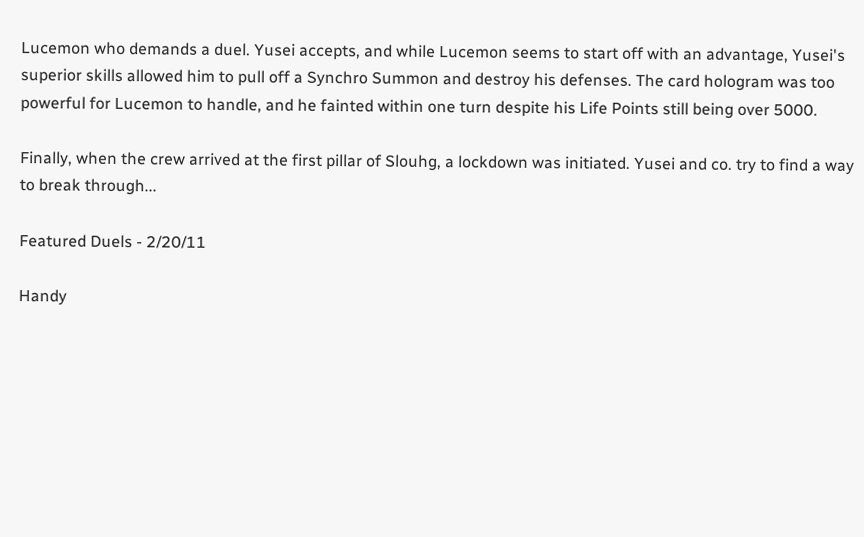Lucemon who demands a duel. Yusei accepts, and while Lucemon seems to start off with an advantage, Yusei's superior skills allowed him to pull off a Synchro Summon and destroy his defenses. The card hologram was too powerful for Lucemon to handle, and he fainted within one turn despite his Life Points still being over 5000.

Finally, when the crew arrived at the first pillar of Slouhg, a lockdown was initiated. Yusei and co. try to find a way to break through...

Featured Duels - 2/20/11

Handy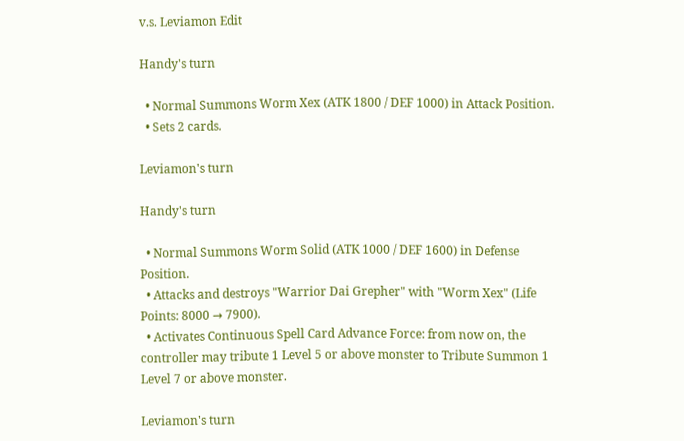v.s. Leviamon Edit

Handy's turn

  • Normal Summons Worm Xex (ATK 1800 / DEF 1000) in Attack Position.
  • Sets 2 cards.

Leviamon's turn

Handy's turn

  • Normal Summons Worm Solid (ATK 1000 / DEF 1600) in Defense Position.
  • Attacks and destroys "Warrior Dai Grepher" with "Worm Xex" (Life Points: 8000 → 7900).
  • Activates Continuous Spell Card Advance Force: from now on, the controller may tribute 1 Level 5 or above monster to Tribute Summon 1 Level 7 or above monster.

Leviamon's turn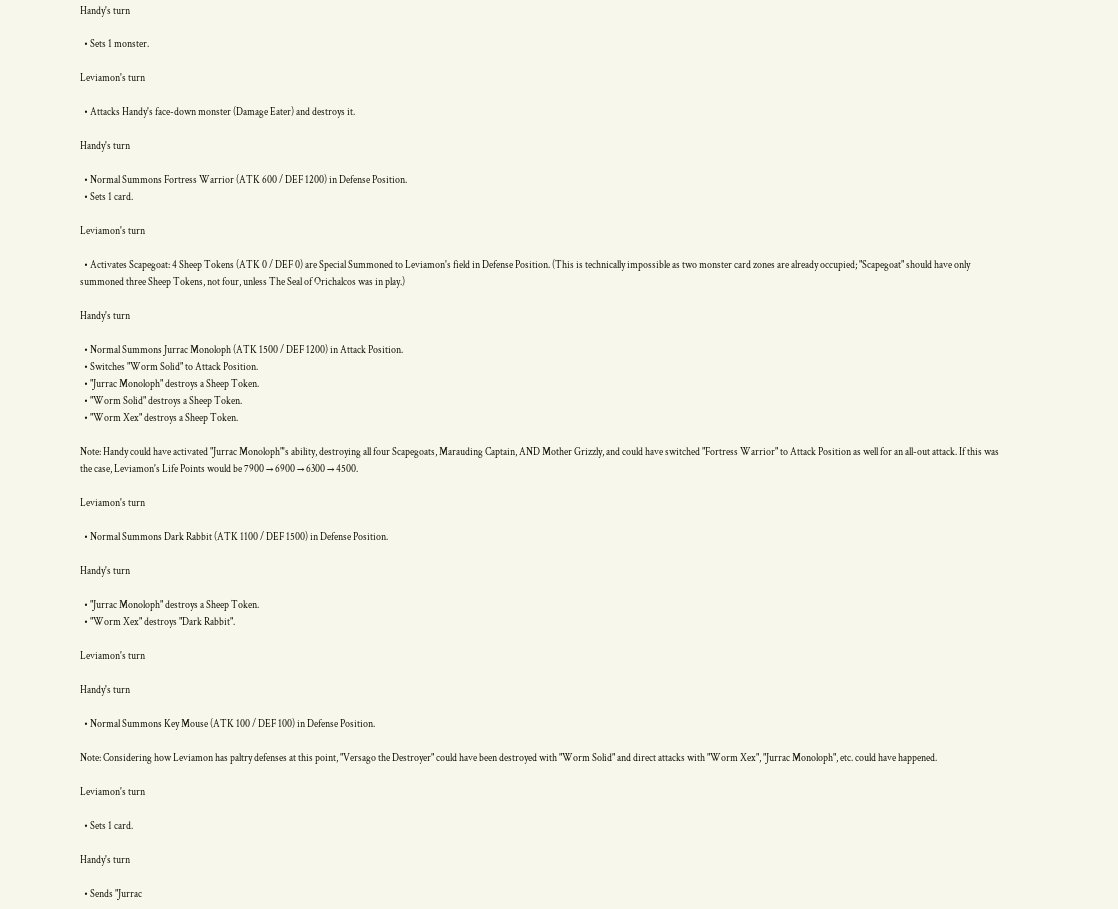Handy's turn

  • Sets 1 monster.

Leviamon's turn

  • Attacks Handy's face-down monster (Damage Eater) and destroys it.

Handy's turn

  • Normal Summons Fortress Warrior (ATK 600 / DEF 1200) in Defense Position.
  • Sets 1 card.

Leviamon's turn

  • Activates Scapegoat: 4 Sheep Tokens (ATK 0 / DEF 0) are Special Summoned to Leviamon's field in Defense Position. (This is technically impossible as two monster card zones are already occupied; "Scapegoat" should have only summoned three Sheep Tokens, not four, unless The Seal of Orichalcos was in play.)

Handy's turn

  • Normal Summons Jurrac Monoloph (ATK 1500 / DEF 1200) in Attack Position.
  • Switches "Worm Solid" to Attack Position.
  • "Jurrac Monoloph" destroys a Sheep Token.
  • "Worm Solid" destroys a Sheep Token.
  • "Worm Xex" destroys a Sheep Token.

Note: Handy could have activated "Jurrac Monoloph"'s ability, destroying all four Scapegoats, Marauding Captain, AND Mother Grizzly, and could have switched "Fortress Warrior" to Attack Position as well for an all-out attack. If this was the case, Leviamon's Life Points would be 7900 → 6900 → 6300 → 4500.

Leviamon's turn

  • Normal Summons Dark Rabbit (ATK 1100 / DEF 1500) in Defense Position.

Handy's turn

  • "Jurrac Monoloph" destroys a Sheep Token.
  • "Worm Xex" destroys "Dark Rabbit".

Leviamon's turn

Handy's turn

  • Normal Summons Key Mouse (ATK 100 / DEF 100) in Defense Position.

Note: Considering how Leviamon has paltry defenses at this point, "Versago the Destroyer" could have been destroyed with "Worm Solid" and direct attacks with "Worm Xex", "Jurrac Monoloph", etc. could have happened.

Leviamon's turn

  • Sets 1 card.

Handy's turn

  • Sends "Jurrac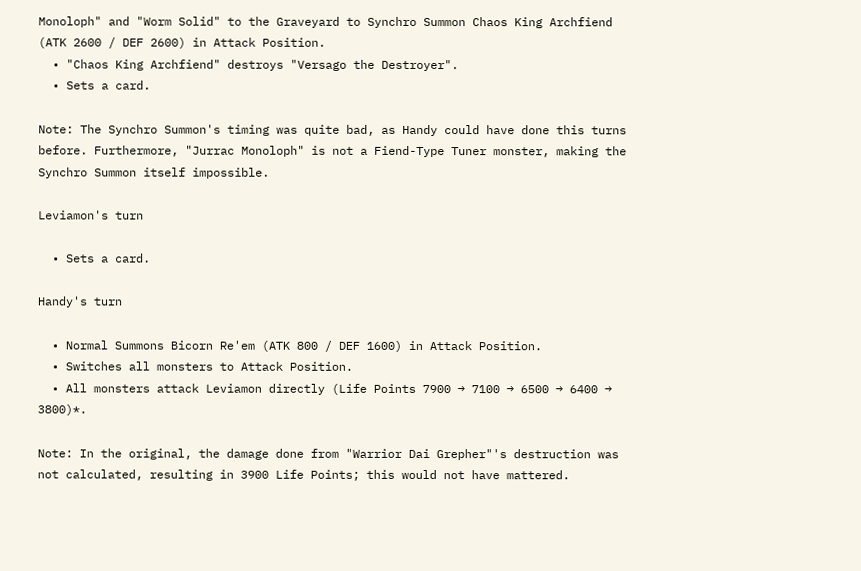Monoloph" and "Worm Solid" to the Graveyard to Synchro Summon Chaos King Archfiend (ATK 2600 / DEF 2600) in Attack Position.
  • "Chaos King Archfiend" destroys "Versago the Destroyer".
  • Sets a card.

Note: The Synchro Summon's timing was quite bad, as Handy could have done this turns before. Furthermore, "Jurrac Monoloph" is not a Fiend-Type Tuner monster, making the Synchro Summon itself impossible.

Leviamon's turn

  • Sets a card.

Handy's turn

  • Normal Summons Bicorn Re'em (ATK 800 / DEF 1600) in Attack Position.
  • Switches all monsters to Attack Position.
  • All monsters attack Leviamon directly (Life Points 7900 → 7100 → 6500 → 6400 → 3800)*.

Note: In the original, the damage done from "Warrior Dai Grepher"'s destruction was not calculated, resulting in 3900 Life Points; this would not have mattered.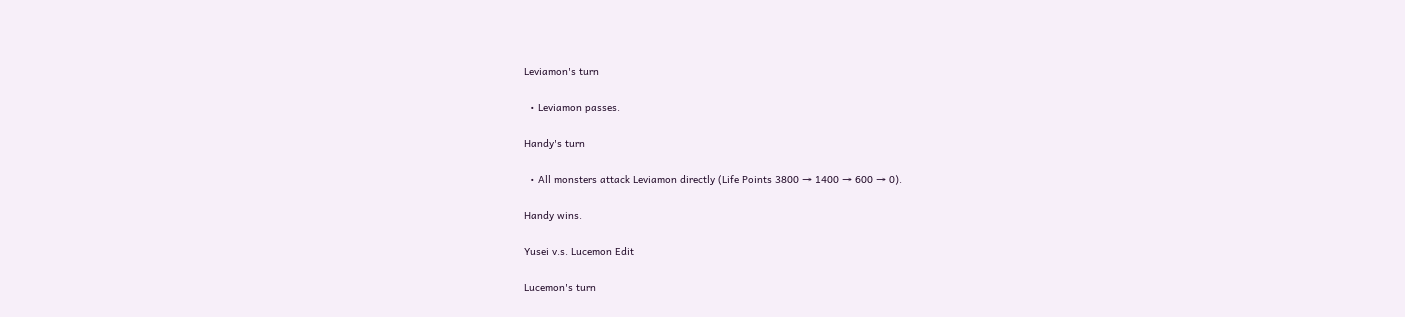Leviamon's turn

  • Leviamon passes.

Handy's turn

  • All monsters attack Leviamon directly (Life Points 3800 → 1400 → 600 → 0).

Handy wins.

Yusei v.s. Lucemon Edit

Lucemon's turn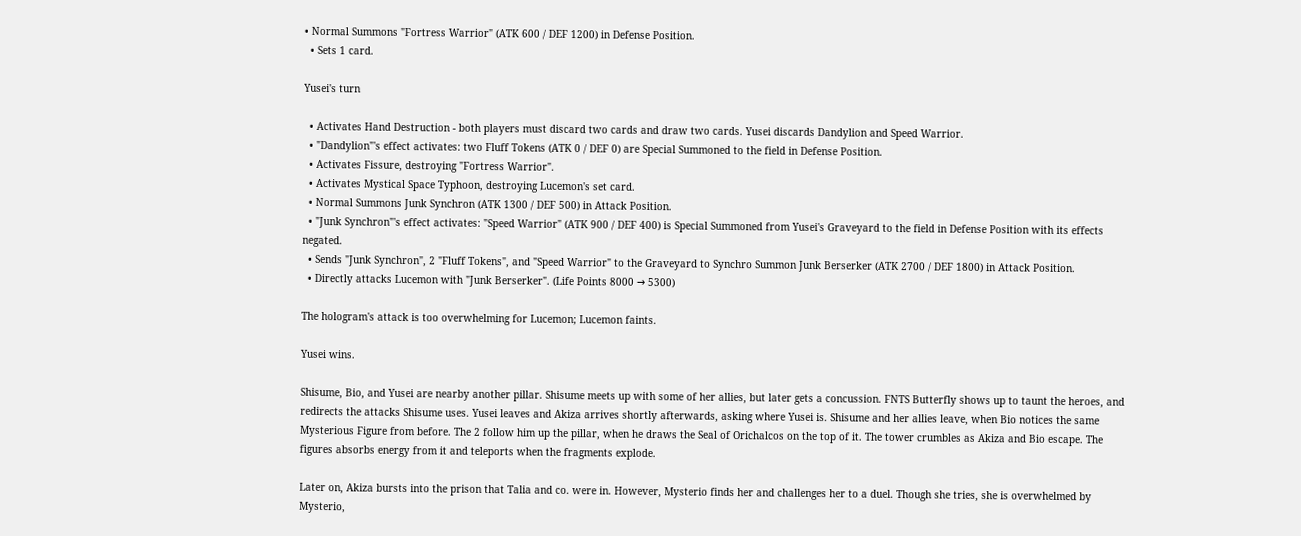• Normal Summons "Fortress Warrior" (ATK 600 / DEF 1200) in Defense Position.
  • Sets 1 card.

Yusei's turn

  • Activates Hand Destruction - both players must discard two cards and draw two cards. Yusei discards Dandylion and Speed Warrior.
  • "Dandylion"'s effect activates: two Fluff Tokens (ATK 0 / DEF 0) are Special Summoned to the field in Defense Position.
  • Activates Fissure, destroying "Fortress Warrior".
  • Activates Mystical Space Typhoon, destroying Lucemon's set card.
  • Normal Summons Junk Synchron (ATK 1300 / DEF 500) in Attack Position.
  • "Junk Synchron"'s effect activates: "Speed Warrior" (ATK 900 / DEF 400) is Special Summoned from Yusei's Graveyard to the field in Defense Position with its effects negated.
  • Sends "Junk Synchron", 2 "Fluff Tokens", and "Speed Warrior" to the Graveyard to Synchro Summon Junk Berserker (ATK 2700 / DEF 1800) in Attack Position.
  • Directly attacks Lucemon with "Junk Berserker". (Life Points 8000 → 5300)

The hologram's attack is too overwhelming for Lucemon; Lucemon faints.

Yusei wins.

Shisume, Bio, and Yusei are nearby another pillar. Shisume meets up with some of her allies, but later gets a concussion. FNTS Butterfly shows up to taunt the heroes, and redirects the attacks Shisume uses. Yusei leaves and Akiza arrives shortly afterwards, asking where Yusei is. Shisume and her allies leave, when Bio notices the same Mysterious Figure from before. The 2 follow him up the pillar, when he draws the Seal of Orichalcos on the top of it. The tower crumbles as Akiza and Bio escape. The figures absorbs energy from it and teleports when the fragments explode.

Later on, Akiza bursts into the prison that Talia and co. were in. However, Mysterio finds her and challenges her to a duel. Though she tries, she is overwhelmed by Mysterio,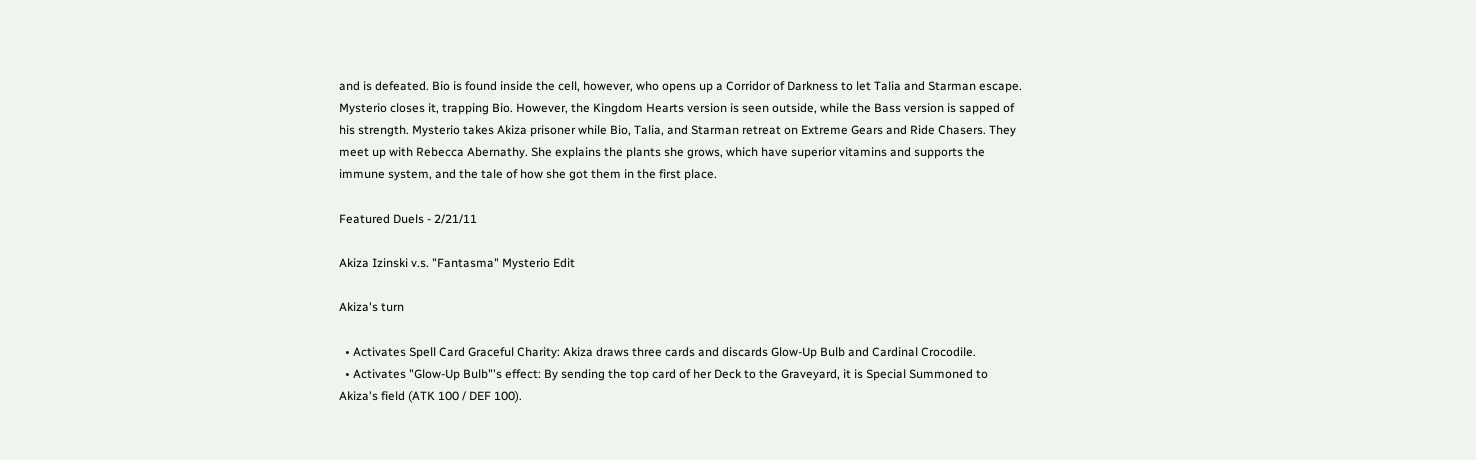and is defeated. Bio is found inside the cell, however, who opens up a Corridor of Darkness to let Talia and Starman escape. Mysterio closes it, trapping Bio. However, the Kingdom Hearts version is seen outside, while the Bass version is sapped of his strength. Mysterio takes Akiza prisoner while Bio, Talia, and Starman retreat on Extreme Gears and Ride Chasers. They meet up with Rebecca Abernathy. She explains the plants she grows, which have superior vitamins and supports the immune system, and the tale of how she got them in the first place.

Featured Duels - 2/21/11

Akiza Izinski v.s. "Fantasma" Mysterio Edit

Akiza's turn

  • Activates Spell Card Graceful Charity: Akiza draws three cards and discards Glow-Up Bulb and Cardinal Crocodile.
  • Activates "Glow-Up Bulb"'s effect: By sending the top card of her Deck to the Graveyard, it is Special Summoned to Akiza's field (ATK 100 / DEF 100).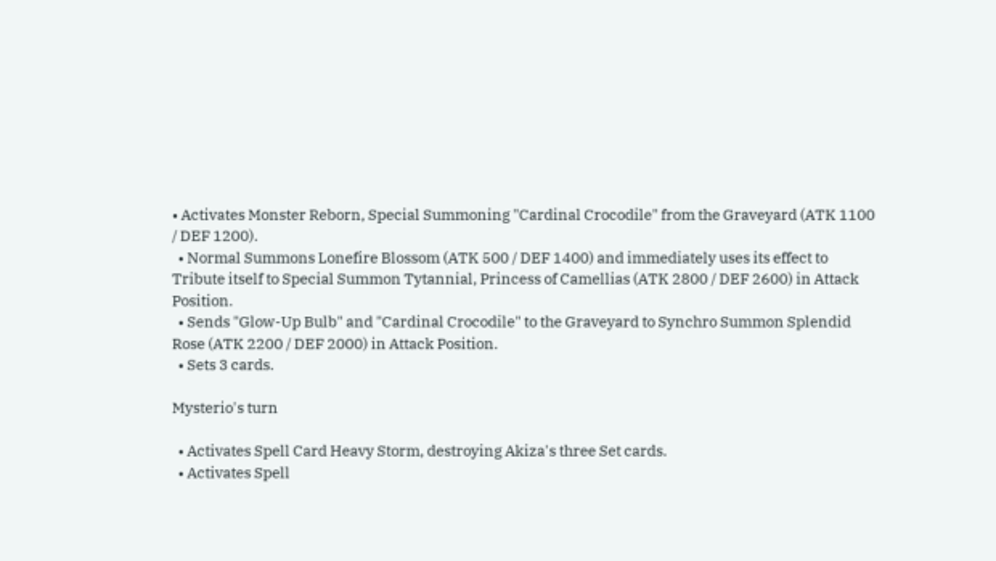• Activates Monster Reborn, Special Summoning "Cardinal Crocodile" from the Graveyard (ATK 1100 / DEF 1200).
  • Normal Summons Lonefire Blossom (ATK 500 / DEF 1400) and immediately uses its effect to Tribute itself to Special Summon Tytannial, Princess of Camellias (ATK 2800 / DEF 2600) in Attack Position.
  • Sends "Glow-Up Bulb" and "Cardinal Crocodile" to the Graveyard to Synchro Summon Splendid Rose (ATK 2200 / DEF 2000) in Attack Position.
  • Sets 3 cards.

Mysterio's turn

  • Activates Spell Card Heavy Storm, destroying Akiza's three Set cards.
  • Activates Spell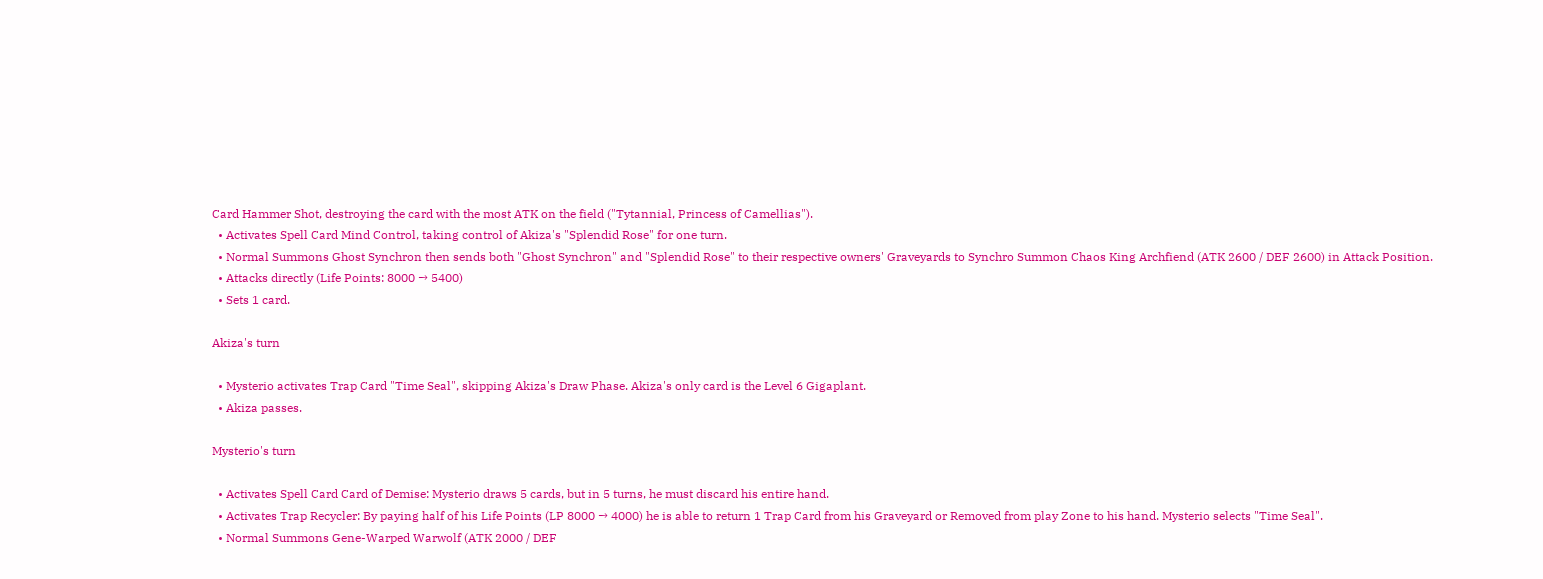Card Hammer Shot, destroying the card with the most ATK on the field ("Tytannial, Princess of Camellias").
  • Activates Spell Card Mind Control, taking control of Akiza's "Splendid Rose" for one turn.
  • Normal Summons Ghost Synchron then sends both "Ghost Synchron" and "Splendid Rose" to their respective owners' Graveyards to Synchro Summon Chaos King Archfiend (ATK 2600 / DEF 2600) in Attack Position.
  • Attacks directly (Life Points: 8000 → 5400)
  • Sets 1 card.

Akiza's turn

  • Mysterio activates Trap Card "Time Seal", skipping Akiza's Draw Phase. Akiza's only card is the Level 6 Gigaplant.
  • Akiza passes.

Mysterio's turn

  • Activates Spell Card Card of Demise: Mysterio draws 5 cards, but in 5 turns, he must discard his entire hand.
  • Activates Trap Recycler: By paying half of his Life Points (LP 8000 → 4000) he is able to return 1 Trap Card from his Graveyard or Removed from play Zone to his hand. Mysterio selects "Time Seal".
  • Normal Summons Gene-Warped Warwolf (ATK 2000 / DEF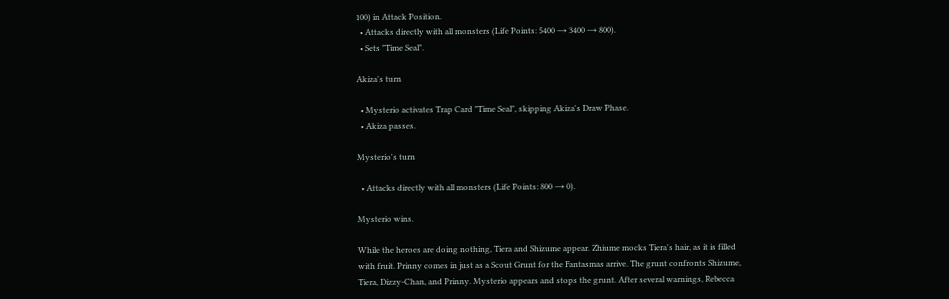100) in Attack Position.
  • Attacks directly with all monsters (Life Points: 5400 → 3400 → 800).
  • Sets "Time Seal".

Akiza's turn

  • Mysterio activates Trap Card "Time Seal", skipping Akiza's Draw Phase.
  • Akiza passes.

Mysterio's turn

  • Attacks directly with all monsters (Life Points: 800 → 0).

Mysterio wins.

While the heroes are doing nothing, Tiera and Shizume appear. Zhiume mocks Tiera's hair, as it is filled with fruit. Prinny comes in just as a Scout Grunt for the Fantasmas arrive. The grunt confronts Shizume, Tiera, Dizzy-Chan, and Prinny. Mysterio appears and stops the grunt. After several warnings, Rebecca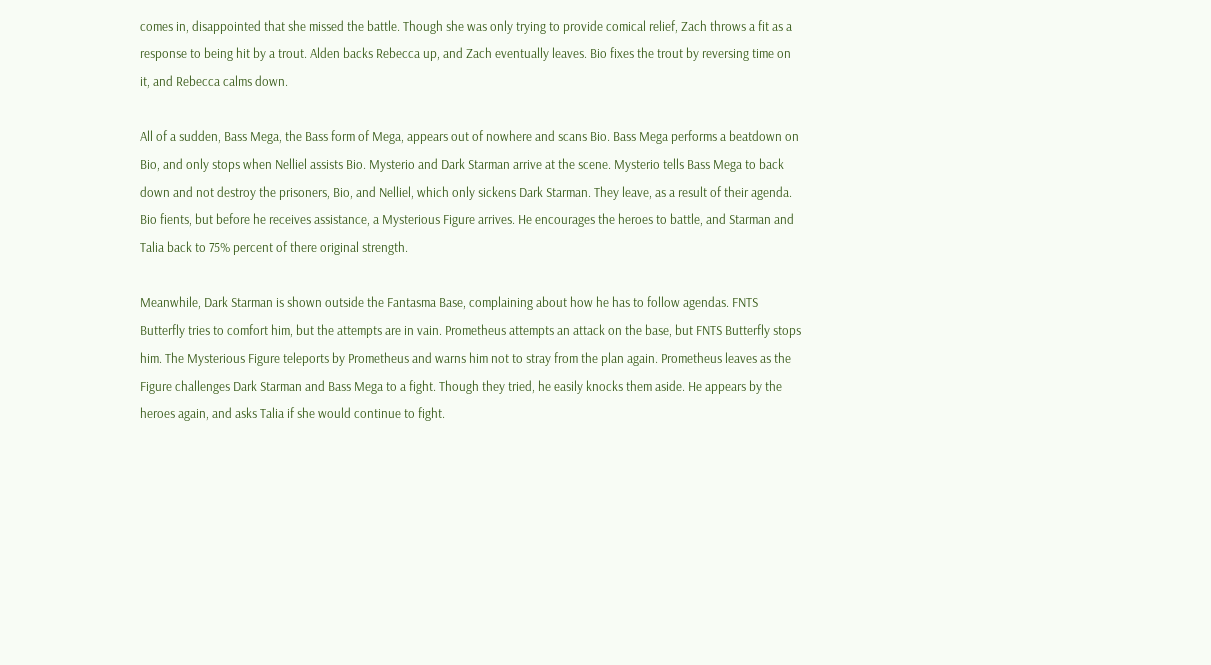comes in, disappointed that she missed the battle. Though she was only trying to provide comical relief, Zach throws a fit as a response to being hit by a trout. Alden backs Rebecca up, and Zach eventually leaves. Bio fixes the trout by reversing time on it, and Rebecca calms down.

All of a sudden, Bass Mega, the Bass form of Mega, appears out of nowhere and scans Bio. Bass Mega performs a beatdown on Bio, and only stops when Nelliel assists Bio. Mysterio and Dark Starman arrive at the scene. Mysterio tells Bass Mega to back down and not destroy the prisoners, Bio, and Nelliel, which only sickens Dark Starman. They leave, as a result of their agenda. Bio fients, but before he receives assistance, a Mysterious Figure arrives. He encourages the heroes to battle, and Starman and Talia back to 75% percent of there original strength.

Meanwhile, Dark Starman is shown outside the Fantasma Base, complaining about how he has to follow agendas. FNTS Butterfly tries to comfort him, but the attempts are in vain. Prometheus attempts an attack on the base, but FNTS Butterfly stops him. The Mysterious Figure teleports by Prometheus and warns him not to stray from the plan again. Prometheus leaves as the Figure challenges Dark Starman and Bass Mega to a fight. Though they tried, he easily knocks them aside. He appears by the heroes again, and asks Talia if she would continue to fight.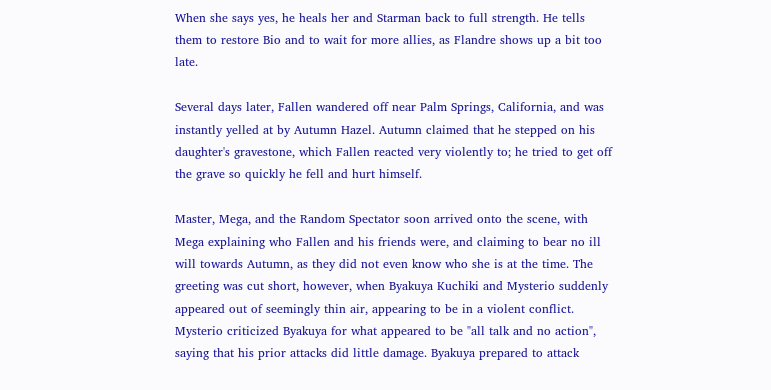When she says yes, he heals her and Starman back to full strength. He tells them to restore Bio and to wait for more allies, as Flandre shows up a bit too late.

Several days later, Fallen wandered off near Palm Springs, California, and was instantly yelled at by Autumn Hazel. Autumn claimed that he stepped on his daughter's gravestone, which Fallen reacted very violently to; he tried to get off the grave so quickly he fell and hurt himself.

Master, Mega, and the Random Spectator soon arrived onto the scene, with Mega explaining who Fallen and his friends were, and claiming to bear no ill will towards Autumn, as they did not even know who she is at the time. The greeting was cut short, however, when Byakuya Kuchiki and Mysterio suddenly appeared out of seemingly thin air, appearing to be in a violent conflict. Mysterio criticized Byakuya for what appeared to be "all talk and no action", saying that his prior attacks did little damage. Byakuya prepared to attack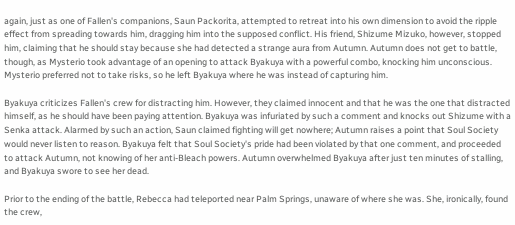again, just as one of Fallen's companions, Saun Packorita, attempted to retreat into his own dimension to avoid the ripple effect from spreading towards him, dragging him into the supposed conflict. His friend, Shizume Mizuko, however, stopped him, claiming that he should stay because she had detected a strange aura from Autumn. Autumn does not get to battle, though, as Mysterio took advantage of an opening to attack Byakuya with a powerful combo, knocking him unconscious. Mysterio preferred not to take risks, so he left Byakuya where he was instead of capturing him.

Byakuya criticizes Fallen's crew for distracting him. However, they claimed innocent and that he was the one that distracted himself, as he should have been paying attention. Byakuya was infuriated by such a comment and knocks out Shizume with a Senka attack. Alarmed by such an action, Saun claimed fighting will get nowhere; Autumn raises a point that Soul Society would never listen to reason. Byakuya felt that Soul Society's pride had been violated by that one comment, and proceeded to attack Autumn, not knowing of her anti-Bleach powers. Autumn overwhelmed Byakuya after just ten minutes of stalling, and Byakuya swore to see her dead.

Prior to the ending of the battle, Rebecca had teleported near Palm Springs, unaware of where she was. She, ironically, found the crew,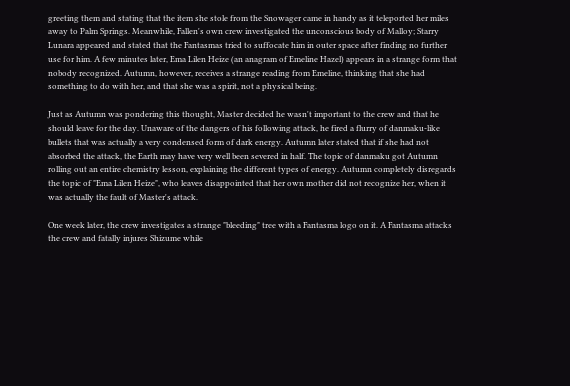greeting them and stating that the item she stole from the Snowager came in handy as it teleported her miles away to Palm Springs. Meanwhile, Fallen's own crew investigated the unconscious body of Malloy; Starry Lunara appeared and stated that the Fantasmas tried to suffocate him in outer space after finding no further use for him. A few minutes later, Ema Lilen Heize (an anagram of Emeline Hazel) appears in a strange form that nobody recognized. Autumn, however, receives a strange reading from Emeline, thinking that she had something to do with her, and that she was a spirit, not a physical being.

Just as Autumn was pondering this thought, Master decided he wasn't important to the crew and that he should leave for the day. Unaware of the dangers of his following attack, he fired a flurry of danmaku-like bullets that was actually a very condensed form of dark energy. Autumn later stated that if she had not absorbed the attack, the Earth may have very well been severed in half. The topic of danmaku got Autumn rolling out an entire chemistry lesson, explaining the different types of energy. Autumn completely disregards the topic of "Ema Lilen Heize", who leaves disappointed that her own mother did not recognize her, when it was actually the fault of Master's attack.

One week later, the crew investigates a strange "bleeding" tree with a Fantasma logo on it. A Fantasma attacks the crew and fatally injures Shizume while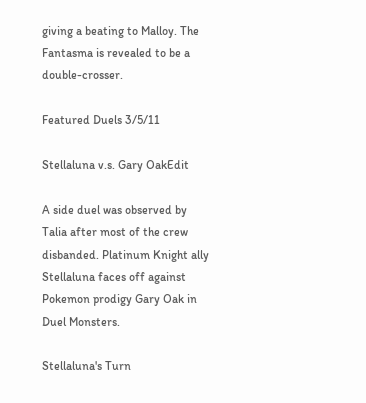giving a beating to Malloy. The Fantasma is revealed to be a double-crosser.

Featured Duels 3/5/11

Stellaluna v.s. Gary OakEdit

A side duel was observed by Talia after most of the crew disbanded. Platinum Knight ally Stellaluna faces off against Pokemon prodigy Gary Oak in Duel Monsters.

Stellaluna's Turn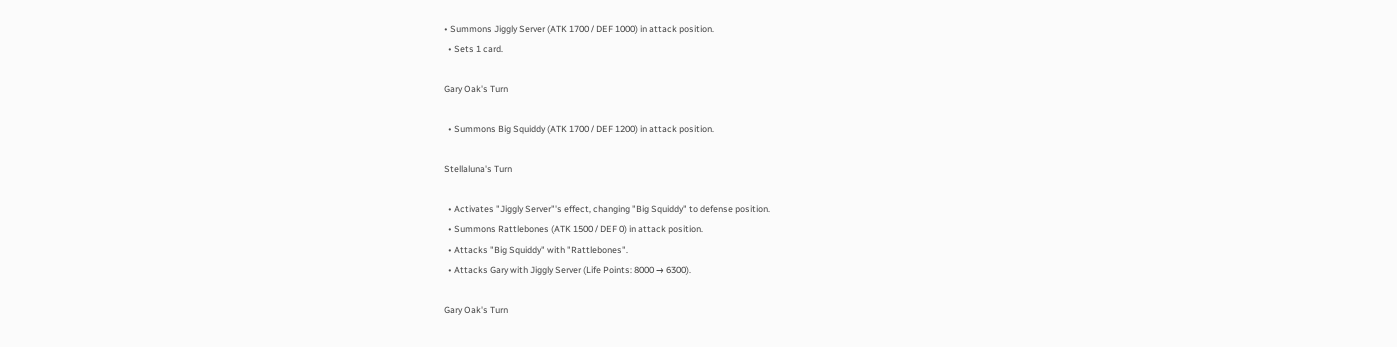• Summons Jiggly Server (ATK 1700 / DEF 1000) in attack position.
  • Sets 1 card.

Gary Oak's Turn

  • Summons Big Squiddy (ATK 1700 / DEF 1200) in attack position.

Stellaluna's Turn

  • Activates "Jiggly Server"'s effect, changing "Big Squiddy" to defense position.
  • Summons Rattlebones (ATK 1500 / DEF 0) in attack position.
  • Attacks "Big Squiddy" with "Rattlebones".
  • Attacks Gary with Jiggly Server (Life Points: 8000 → 6300).

Gary Oak's Turn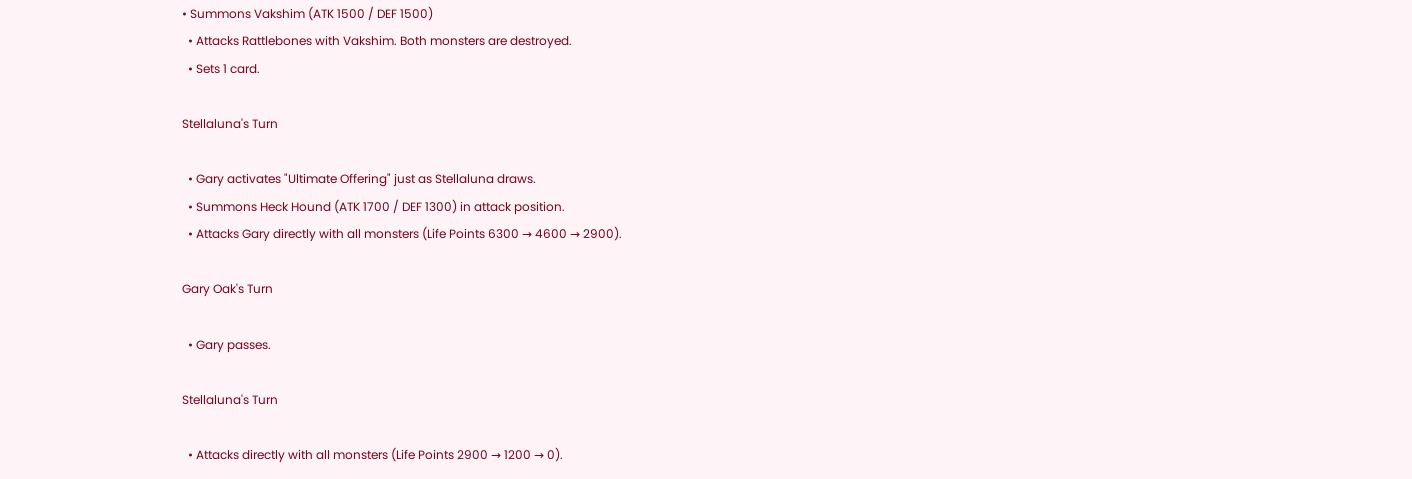• Summons Vakshim (ATK 1500 / DEF 1500)
  • Attacks Rattlebones with Vakshim. Both monsters are destroyed.
  • Sets 1 card.

Stellaluna's Turn

  • Gary activates "Ultimate Offering" just as Stellaluna draws.
  • Summons Heck Hound (ATK 1700 / DEF 1300) in attack position.
  • Attacks Gary directly with all monsters (Life Points 6300 → 4600 → 2900).

Gary Oak's Turn

  • Gary passes.

Stellaluna's Turn

  • Attacks directly with all monsters (Life Points 2900 → 1200 → 0).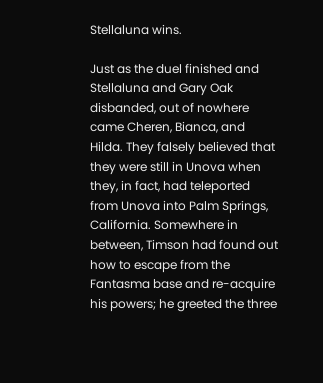Stellaluna wins.

Just as the duel finished and Stellaluna and Gary Oak disbanded, out of nowhere came Cheren, Bianca, and Hilda. They falsely believed that they were still in Unova when they, in fact, had teleported from Unova into Palm Springs, California. Somewhere in between, Timson had found out how to escape from the Fantasma base and re-acquire his powers; he greeted the three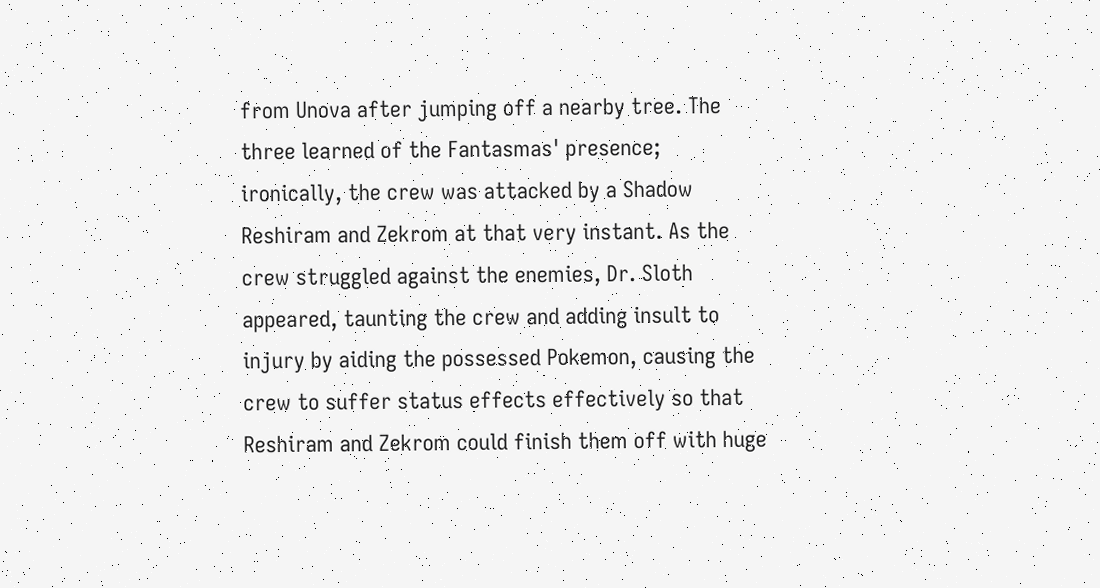from Unova after jumping off a nearby tree. The three learned of the Fantasmas' presence; ironically, the crew was attacked by a Shadow Reshiram and Zekrom at that very instant. As the crew struggled against the enemies, Dr. Sloth appeared, taunting the crew and adding insult to injury by aiding the possessed Pokemon, causing the crew to suffer status effects effectively so that Reshiram and Zekrom could finish them off with huge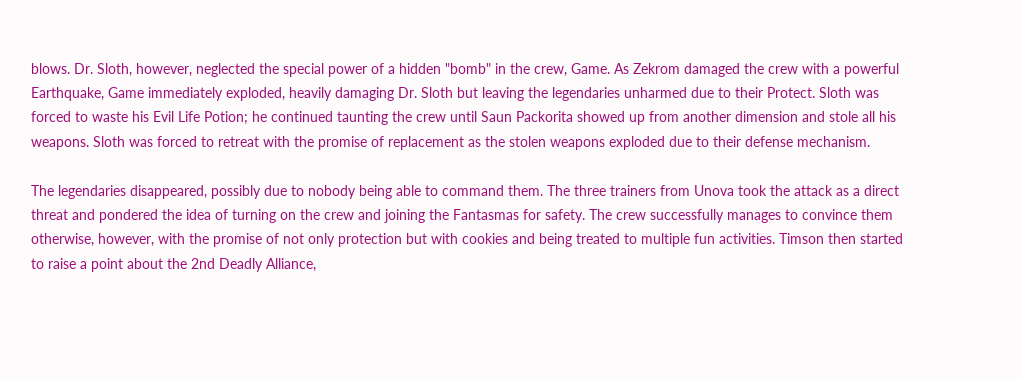blows. Dr. Sloth, however, neglected the special power of a hidden "bomb" in the crew, Game. As Zekrom damaged the crew with a powerful Earthquake, Game immediately exploded, heavily damaging Dr. Sloth but leaving the legendaries unharmed due to their Protect. Sloth was forced to waste his Evil Life Potion; he continued taunting the crew until Saun Packorita showed up from another dimension and stole all his weapons. Sloth was forced to retreat with the promise of replacement as the stolen weapons exploded due to their defense mechanism.

The legendaries disappeared, possibly due to nobody being able to command them. The three trainers from Unova took the attack as a direct threat and pondered the idea of turning on the crew and joining the Fantasmas for safety. The crew successfully manages to convince them otherwise, however, with the promise of not only protection but with cookies and being treated to multiple fun activities. Timson then started to raise a point about the 2nd Deadly Alliance,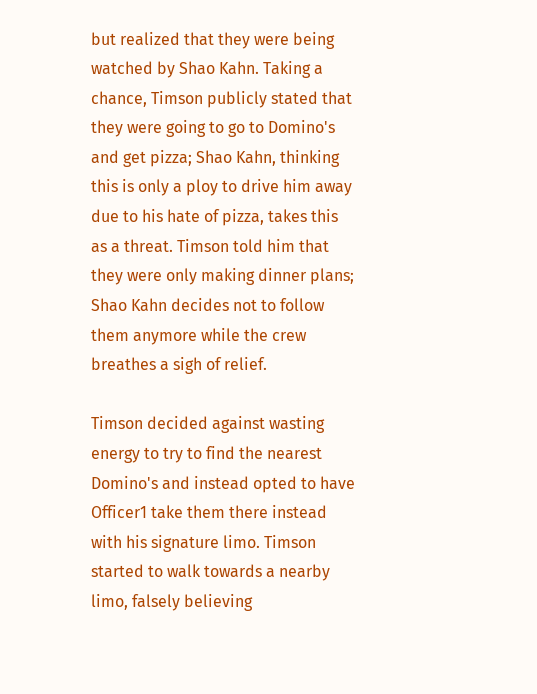but realized that they were being watched by Shao Kahn. Taking a chance, Timson publicly stated that they were going to go to Domino's and get pizza; Shao Kahn, thinking this is only a ploy to drive him away due to his hate of pizza, takes this as a threat. Timson told him that they were only making dinner plans; Shao Kahn decides not to follow them anymore while the crew breathes a sigh of relief.

Timson decided against wasting energy to try to find the nearest Domino's and instead opted to have Officer1 take them there instead with his signature limo. Timson started to walk towards a nearby limo, falsely believing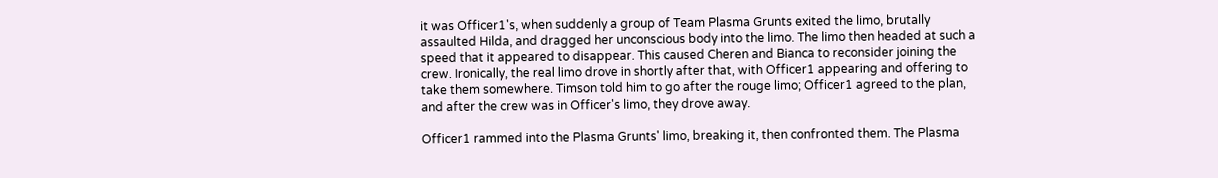it was Officer1's, when suddenly a group of Team Plasma Grunts exited the limo, brutally assaulted Hilda, and dragged her unconscious body into the limo. The limo then headed at such a speed that it appeared to disappear. This caused Cheren and Bianca to reconsider joining the crew. Ironically, the real limo drove in shortly after that, with Officer1 appearing and offering to take them somewhere. Timson told him to go after the rouge limo; Officer1 agreed to the plan, and after the crew was in Officer's limo, they drove away.

Officer1 rammed into the Plasma Grunts' limo, breaking it, then confronted them. The Plasma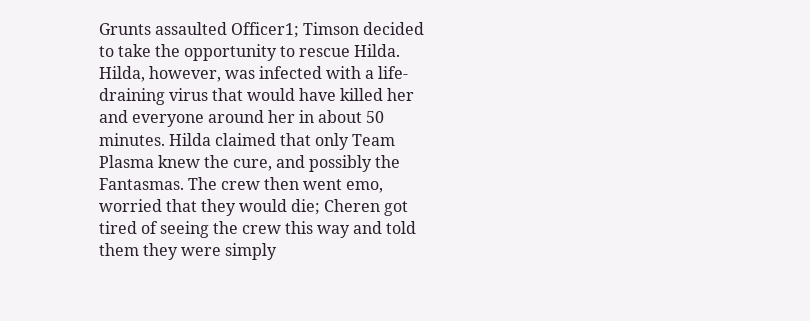Grunts assaulted Officer1; Timson decided to take the opportunity to rescue Hilda. Hilda, however, was infected with a life-draining virus that would have killed her and everyone around her in about 50 minutes. Hilda claimed that only Team Plasma knew the cure, and possibly the Fantasmas. The crew then went emo, worried that they would die; Cheren got tired of seeing the crew this way and told them they were simply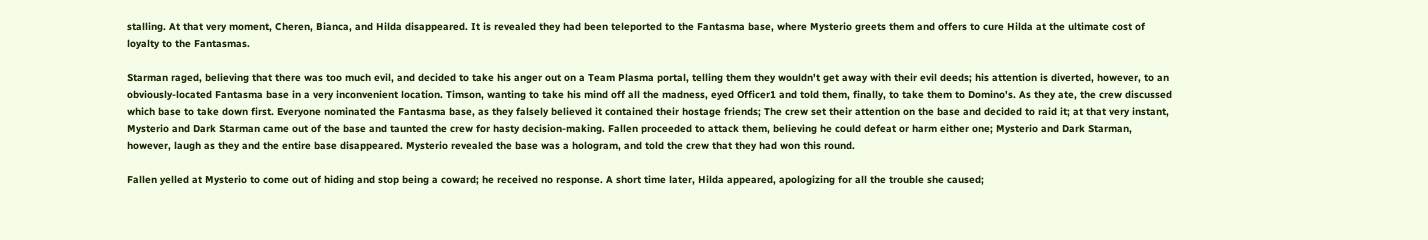stalling. At that very moment, Cheren, Bianca, and Hilda disappeared. It is revealed they had been teleported to the Fantasma base, where Mysterio greets them and offers to cure Hilda at the ultimate cost of loyalty to the Fantasmas.

Starman raged, believing that there was too much evil, and decided to take his anger out on a Team Plasma portal, telling them they wouldn't get away with their evil deeds; his attention is diverted, however, to an obviously-located Fantasma base in a very inconvenient location. Timson, wanting to take his mind off all the madness, eyed Officer1 and told them, finally, to take them to Domino's. As they ate, the crew discussed which base to take down first. Everyone nominated the Fantasma base, as they falsely believed it contained their hostage friends; The crew set their attention on the base and decided to raid it; at that very instant, Mysterio and Dark Starman came out of the base and taunted the crew for hasty decision-making. Fallen proceeded to attack them, believing he could defeat or harm either one; Mysterio and Dark Starman, however, laugh as they and the entire base disappeared. Mysterio revealed the base was a hologram, and told the crew that they had won this round.

Fallen yelled at Mysterio to come out of hiding and stop being a coward; he received no response. A short time later, Hilda appeared, apologizing for all the trouble she caused;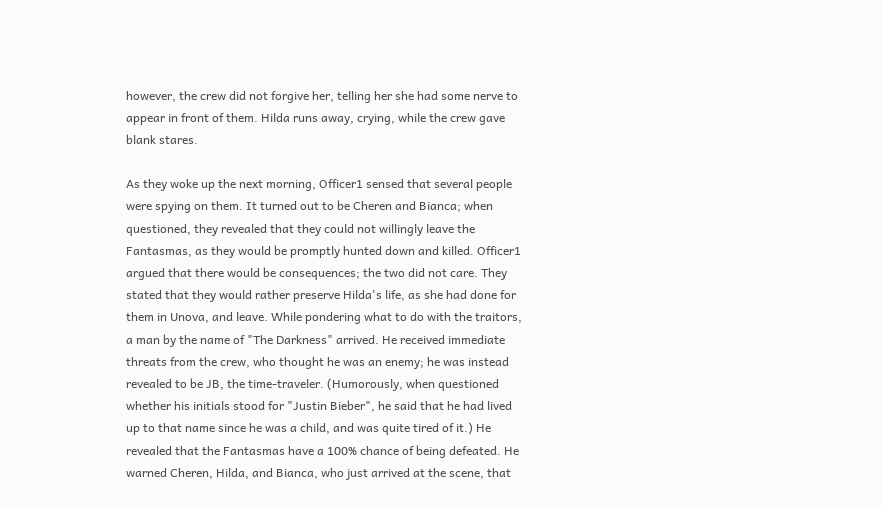however, the crew did not forgive her, telling her she had some nerve to appear in front of them. Hilda runs away, crying, while the crew gave blank stares.

As they woke up the next morning, Officer1 sensed that several people were spying on them. It turned out to be Cheren and Bianca; when questioned, they revealed that they could not willingly leave the Fantasmas, as they would be promptly hunted down and killed. Officer1 argued that there would be consequences; the two did not care. They stated that they would rather preserve Hilda's life, as she had done for them in Unova, and leave. While pondering what to do with the traitors, a man by the name of "The Darkness" arrived. He received immediate threats from the crew, who thought he was an enemy; he was instead revealed to be JB, the time-traveler. (Humorously, when questioned whether his initials stood for "Justin Bieber", he said that he had lived up to that name since he was a child, and was quite tired of it.) He revealed that the Fantasmas have a 100% chance of being defeated. He warned Cheren, Hilda, and Bianca, who just arrived at the scene, that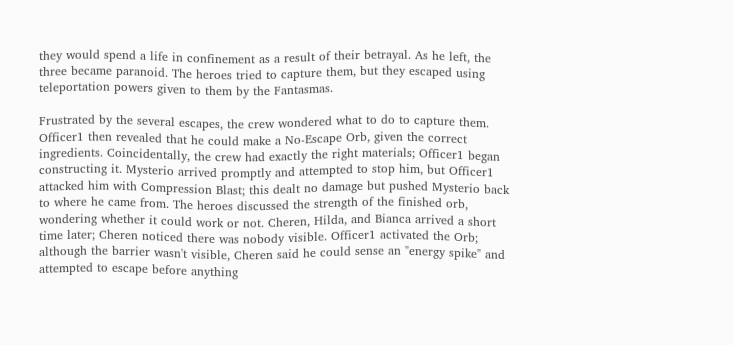they would spend a life in confinement as a result of their betrayal. As he left, the three became paranoid. The heroes tried to capture them, but they escaped using teleportation powers given to them by the Fantasmas.

Frustrated by the several escapes, the crew wondered what to do to capture them. Officer1 then revealed that he could make a No-Escape Orb, given the correct ingredients. Coincidentally, the crew had exactly the right materials; Officer1 began constructing it. Mysterio arrived promptly and attempted to stop him, but Officer1 attacked him with Compression Blast; this dealt no damage but pushed Mysterio back to where he came from. The heroes discussed the strength of the finished orb, wondering whether it could work or not. Cheren, Hilda, and Bianca arrived a short time later; Cheren noticed there was nobody visible. Officer1 activated the Orb; although the barrier wasn't visible, Cheren said he could sense an "energy spike" and attempted to escape before anything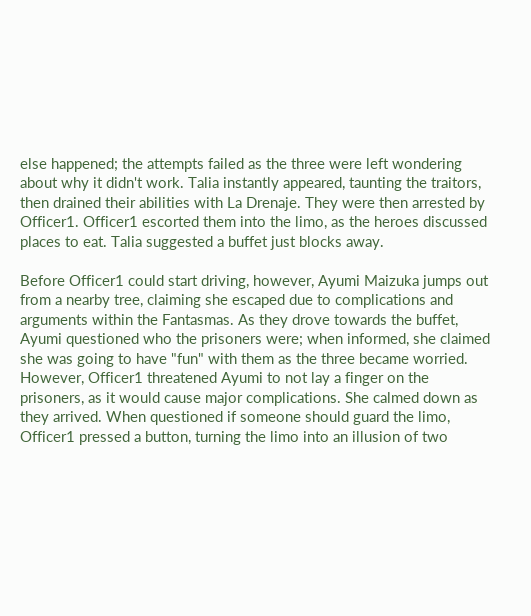else happened; the attempts failed as the three were left wondering about why it didn't work. Talia instantly appeared, taunting the traitors, then drained their abilities with La Drenaje. They were then arrested by Officer1. Officer1 escorted them into the limo, as the heroes discussed places to eat. Talia suggested a buffet just blocks away.

Before Officer1 could start driving, however, Ayumi Maizuka jumps out from a nearby tree, claiming she escaped due to complications and arguments within the Fantasmas. As they drove towards the buffet, Ayumi questioned who the prisoners were; when informed, she claimed she was going to have "fun" with them as the three became worried. However, Officer1 threatened Ayumi to not lay a finger on the prisoners, as it would cause major complications. She calmed down as they arrived. When questioned if someone should guard the limo, Officer1 pressed a button, turning the limo into an illusion of two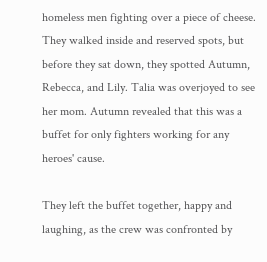homeless men fighting over a piece of cheese. They walked inside and reserved spots, but before they sat down, they spotted Autumn, Rebecca, and Lily. Talia was overjoyed to see her mom. Autumn revealed that this was a buffet for only fighters working for any heroes' cause.

They left the buffet together, happy and laughing, as the crew was confronted by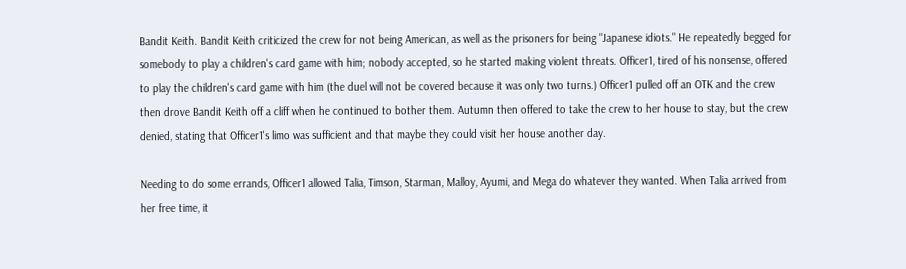Bandit Keith. Bandit Keith criticized the crew for not being American, as well as the prisoners for being "Japanese idiots." He repeatedly begged for somebody to play a children's card game with him; nobody accepted, so he started making violent threats. Officer1, tired of his nonsense, offered to play the children's card game with him (the duel will not be covered because it was only two turns.) Officer1 pulled off an OTK and the crew then drove Bandit Keith off a cliff when he continued to bother them. Autumn then offered to take the crew to her house to stay, but the crew denied, stating that Officer1's limo was sufficient and that maybe they could visit her house another day.

Needing to do some errands, Officer1 allowed Talia, Timson, Starman, Malloy, Ayumi, and Mega do whatever they wanted. When Talia arrived from her free time, it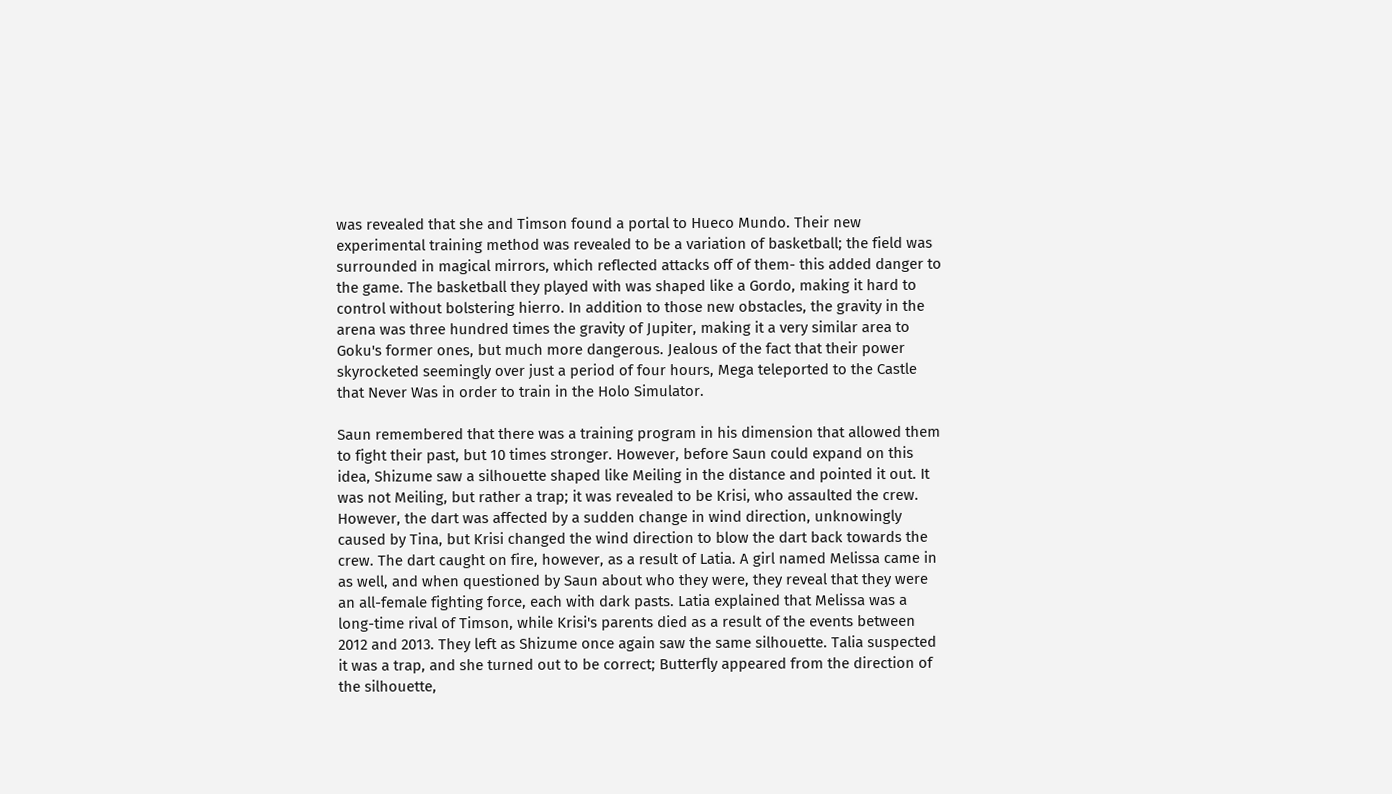was revealed that she and Timson found a portal to Hueco Mundo. Their new experimental training method was revealed to be a variation of basketball; the field was surrounded in magical mirrors, which reflected attacks off of them- this added danger to the game. The basketball they played with was shaped like a Gordo, making it hard to control without bolstering hierro. In addition to those new obstacles, the gravity in the arena was three hundred times the gravity of Jupiter, making it a very similar area to Goku's former ones, but much more dangerous. Jealous of the fact that their power skyrocketed seemingly over just a period of four hours, Mega teleported to the Castle that Never Was in order to train in the Holo Simulator.

Saun remembered that there was a training program in his dimension that allowed them to fight their past, but 10 times stronger. However, before Saun could expand on this idea, Shizume saw a silhouette shaped like Meiling in the distance and pointed it out. It was not Meiling, but rather a trap; it was revealed to be Krisi, who assaulted the crew. However, the dart was affected by a sudden change in wind direction, unknowingly caused by Tina, but Krisi changed the wind direction to blow the dart back towards the crew. The dart caught on fire, however, as a result of Latia. A girl named Melissa came in as well, and when questioned by Saun about who they were, they reveal that they were an all-female fighting force, each with dark pasts. Latia explained that Melissa was a long-time rival of Timson, while Krisi's parents died as a result of the events between 2012 and 2013. They left as Shizume once again saw the same silhouette. Talia suspected it was a trap, and she turned out to be correct; Butterfly appeared from the direction of the silhouette,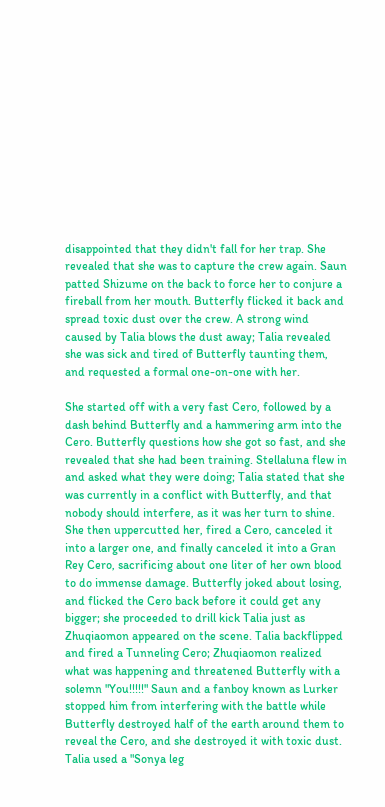disappointed that they didn't fall for her trap. She revealed that she was to capture the crew again. Saun patted Shizume on the back to force her to conjure a fireball from her mouth. Butterfly flicked it back and spread toxic dust over the crew. A strong wind caused by Talia blows the dust away; Talia revealed she was sick and tired of Butterfly taunting them, and requested a formal one-on-one with her.

She started off with a very fast Cero, followed by a dash behind Butterfly and a hammering arm into the Cero. Butterfly questions how she got so fast, and she revealed that she had been training. Stellaluna flew in and asked what they were doing; Talia stated that she was currently in a conflict with Butterfly, and that nobody should interfere, as it was her turn to shine. She then uppercutted her, fired a Cero, canceled it into a larger one, and finally canceled it into a Gran Rey Cero, sacrificing about one liter of her own blood to do immense damage. Butterfly joked about losing, and flicked the Cero back before it could get any bigger; she proceeded to drill kick Talia just as Zhuqiaomon appeared on the scene. Talia backflipped and fired a Tunneling Cero; Zhuqiaomon realized what was happening and threatened Butterfly with a solemn "You!!!!!" Saun and a fanboy known as Lurker stopped him from interfering with the battle while Butterfly destroyed half of the earth around them to reveal the Cero, and she destroyed it with toxic dust. Talia used a "Sonya leg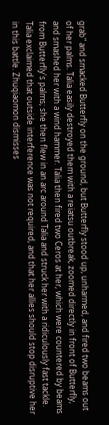grab" and smacked Butterfly on the ground, but Butterfly stood up, unharmed, and fired two beams out of her palms. Talia easily destroyed them with a reiatsu outbreak, zoomed directly in front of Butterfly, and smashed her with a wind hammer. Talia then fired two Ceros at her, which were countered by beams from Butterfly's palms; she then flew in an arc around Talia and struck her with a ridiculously fast tackle. Talia exclaimed that outside interference was not required, and that her allies should stop disruptive her in this battle. Zhuqiaomon dismisses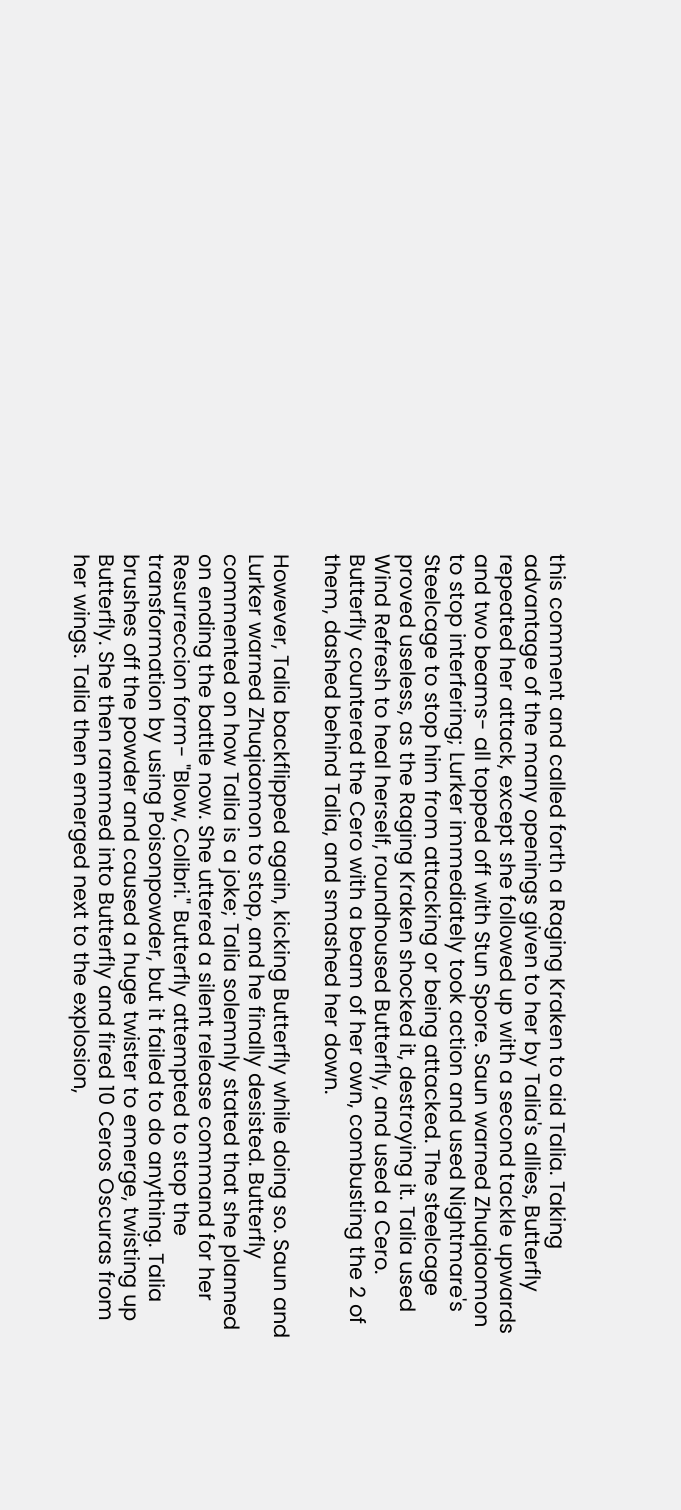this comment and called forth a Raging Kraken to aid Talia. Taking advantage of the many openings given to her by Talia's allies, Butterfly repeated her attack, except she followed up with a second tackle upwards and two beams- all topped off with Stun Spore. Saun warned Zhuqiaomon to stop interfering; Lurker immediately took action and used Nightmare's Steelcage to stop him from attacking or being attacked. The steelcage proved useless, as the Raging Kraken shocked it, destroying it. Talia used Wind Refresh to heal herself, roundhoused Butterfly, and used a Cero. Butterfly countered the Cero with a beam of her own, combusting the 2 of them, dashed behind Talia, and smashed her down.

However, Talia backflipped again, kicking Butterfly while doing so. Saun and Lurker warned Zhuqiaomon to stop, and he finally desisted. Butterfly commented on how Talia is a joke; Talia solemnly stated that she planned on ending the battle now. She uttered a silent release command for her Resurreccion form- "Blow, Colibri." Butterfly attempted to stop the transformation by using Poisonpowder, but it failed to do anything. Talia brushes off the powder and caused a huge twister to emerge, twisting up Butterfly. She then rammed into Butterfly and fired 10 Ceros Oscuras from her wings. Talia then emerged next to the explosion,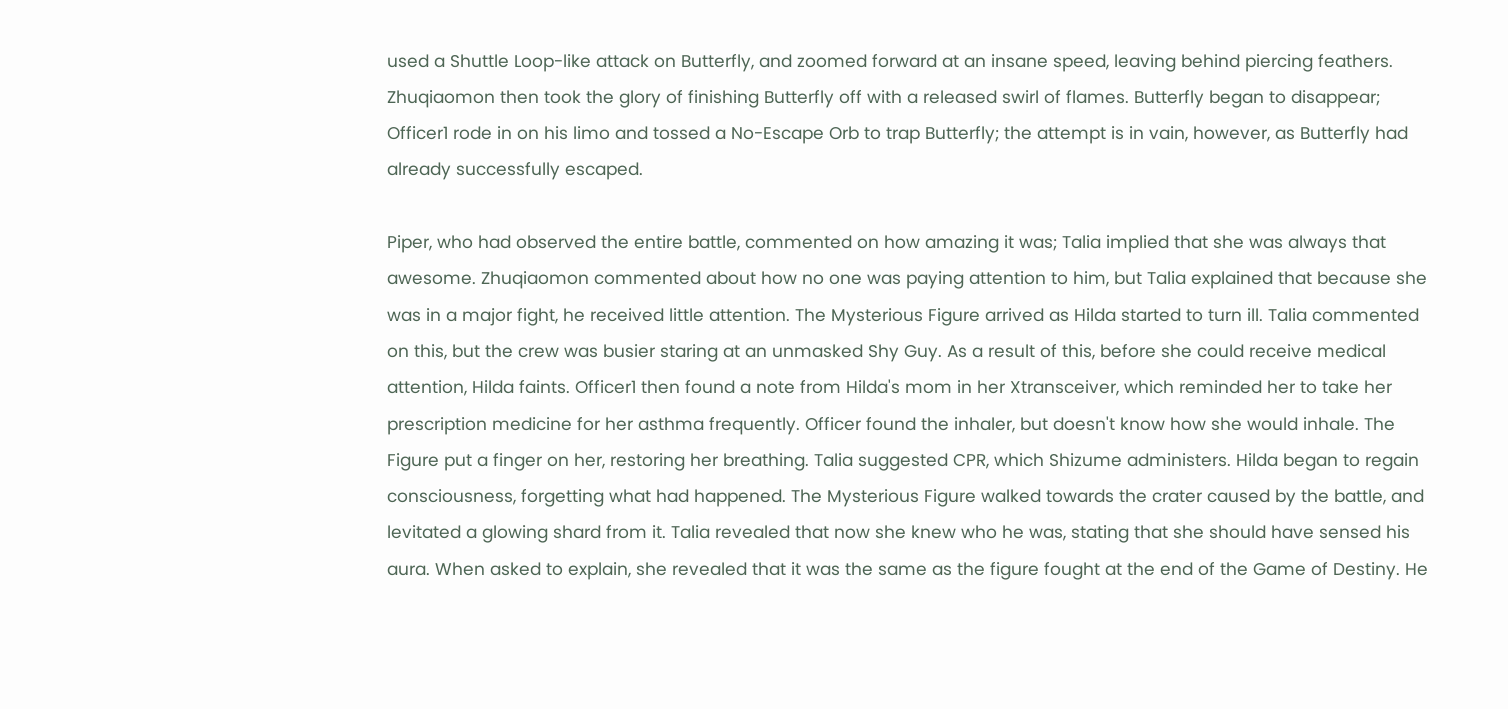used a Shuttle Loop-like attack on Butterfly, and zoomed forward at an insane speed, leaving behind piercing feathers. Zhuqiaomon then took the glory of finishing Butterfly off with a released swirl of flames. Butterfly began to disappear; Officer1 rode in on his limo and tossed a No-Escape Orb to trap Butterfly; the attempt is in vain, however, as Butterfly had already successfully escaped.

Piper, who had observed the entire battle, commented on how amazing it was; Talia implied that she was always that awesome. Zhuqiaomon commented about how no one was paying attention to him, but Talia explained that because she was in a major fight, he received little attention. The Mysterious Figure arrived as Hilda started to turn ill. Talia commented on this, but the crew was busier staring at an unmasked Shy Guy. As a result of this, before she could receive medical attention, Hilda faints. Officer1 then found a note from Hilda's mom in her Xtransceiver, which reminded her to take her prescription medicine for her asthma frequently. Officer found the inhaler, but doesn't know how she would inhale. The Figure put a finger on her, restoring her breathing. Talia suggested CPR, which Shizume administers. Hilda began to regain consciousness, forgetting what had happened. The Mysterious Figure walked towards the crater caused by the battle, and levitated a glowing shard from it. Talia revealed that now she knew who he was, stating that she should have sensed his aura. When asked to explain, she revealed that it was the same as the figure fought at the end of the Game of Destiny. He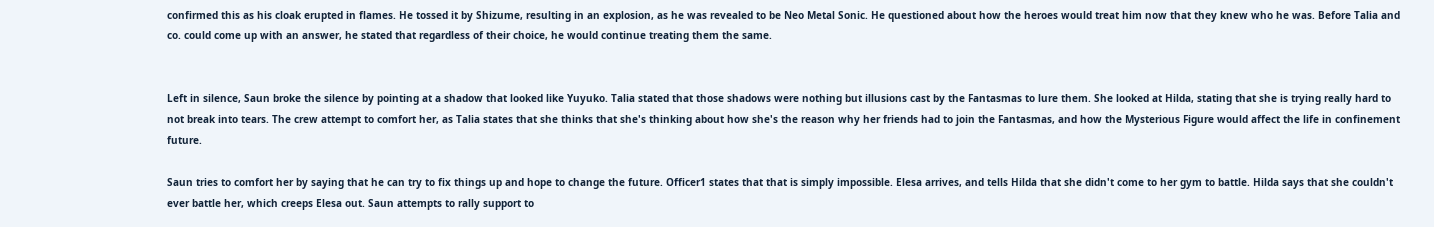confirmed this as his cloak erupted in flames. He tossed it by Shizume, resulting in an explosion, as he was revealed to be Neo Metal Sonic. He questioned about how the heroes would treat him now that they knew who he was. Before Talia and co. could come up with an answer, he stated that regardless of their choice, he would continue treating them the same.


Left in silence, Saun broke the silence by pointing at a shadow that looked like Yuyuko. Talia stated that those shadows were nothing but illusions cast by the Fantasmas to lure them. She looked at Hilda, stating that she is trying really hard to not break into tears. The crew attempt to comfort her, as Talia states that she thinks that she's thinking about how she's the reason why her friends had to join the Fantasmas, and how the Mysterious Figure would affect the life in confinement future.

Saun tries to comfort her by saying that he can try to fix things up and hope to change the future. Officer1 states that that is simply impossible. Elesa arrives, and tells Hilda that she didn't come to her gym to battle. Hilda says that she couldn't ever battle her, which creeps Elesa out. Saun attempts to rally support to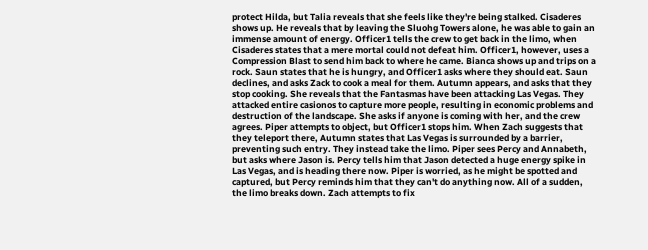protect Hilda, but Talia reveals that she feels like they're being stalked. Cisaderes shows up. He reveals that by leaving the Sluohg Towers alone, he was able to gain an immense amount of energy. Officer1 tells the crew to get back in the limo, when Cisaderes states that a mere mortal could not defeat him. Officer1, however, uses a Compression Blast to send him back to where he came. Bianca shows up and trips on a rock. Saun states that he is hungry, and Officer1 asks where they should eat. Saun declines, and asks Zack to cook a meal for them. Autumn appears, and asks that they stop cooking. She reveals that the Fantasmas have been attacking Las Vegas. They attacked entire casionos to capture more people, resulting in economic problems and destruction of the landscape. She asks if anyone is coming with her, and the crew agrees. Piper attempts to object, but Officer1 stops him. When Zach suggests that they teleport there, Autumn states that Las Vegas is surrounded by a barrier, preventing such entry. They instead take the limo. Piper sees Percy and Annabeth, but asks where Jason is. Percy tells him that Jason detected a huge energy spike in Las Vegas, and is heading there now. Piper is worried, as he might be spotted and captured, but Percy reminds him that they can't do anything now. All of a sudden, the limo breaks down. Zach attempts to fix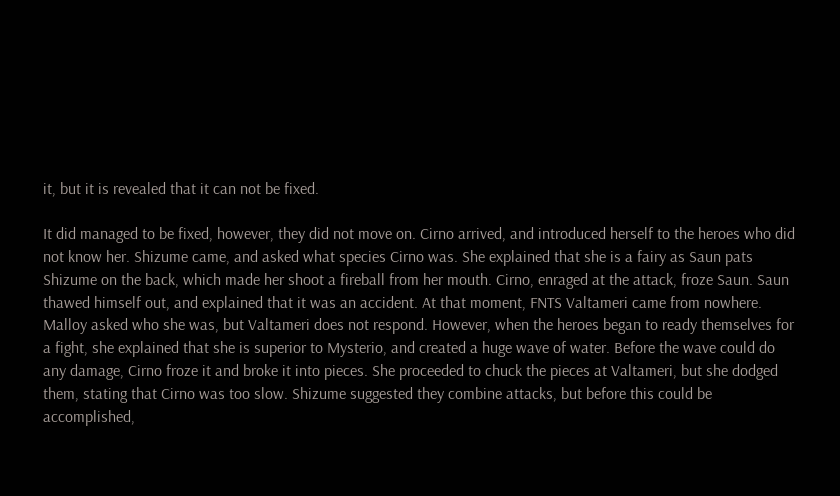it, but it is revealed that it can not be fixed.

It did managed to be fixed, however, they did not move on. Cirno arrived, and introduced herself to the heroes who did not know her. Shizume came, and asked what species Cirno was. She explained that she is a fairy as Saun pats Shizume on the back, which made her shoot a fireball from her mouth. Cirno, enraged at the attack, froze Saun. Saun thawed himself out, and explained that it was an accident. At that moment, FNTS Valtameri came from nowhere. Malloy asked who she was, but Valtameri does not respond. However, when the heroes began to ready themselves for a fight, she explained that she is superior to Mysterio, and created a huge wave of water. Before the wave could do any damage, Cirno froze it and broke it into pieces. She proceeded to chuck the pieces at Valtameri, but she dodged them, stating that Cirno was too slow. Shizume suggested they combine attacks, but before this could be accomplished,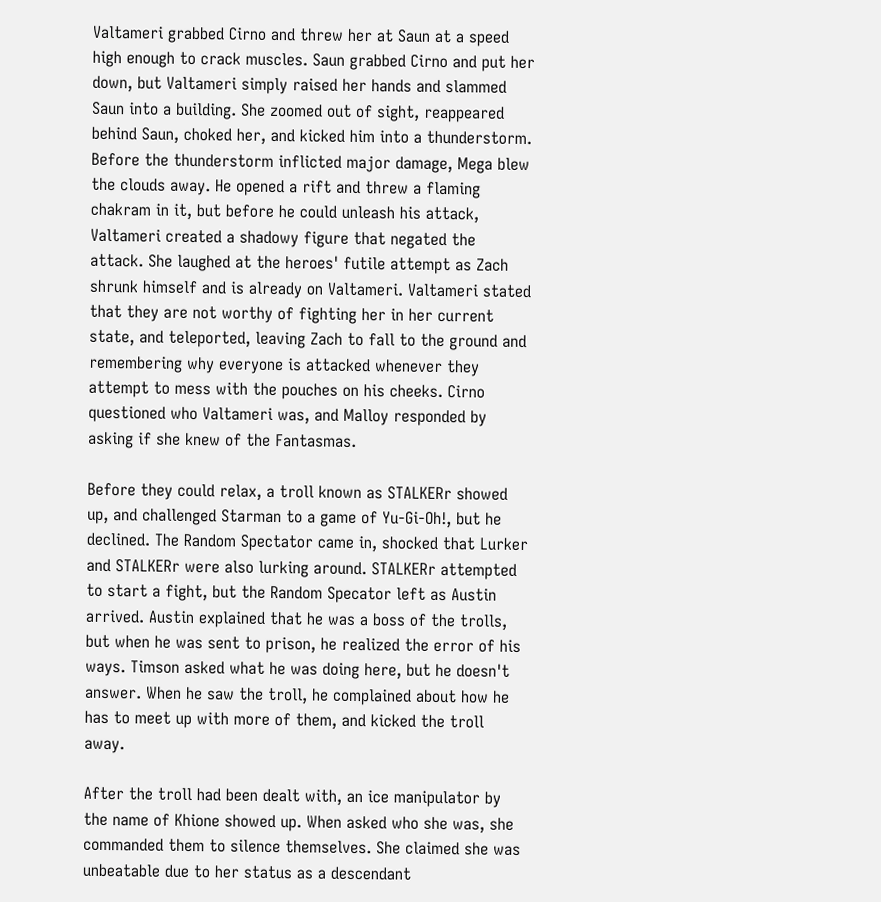Valtameri grabbed Cirno and threw her at Saun at a speed high enough to crack muscles. Saun grabbed Cirno and put her down, but Valtameri simply raised her hands and slammed Saun into a building. She zoomed out of sight, reappeared behind Saun, choked her, and kicked him into a thunderstorm. Before the thunderstorm inflicted major damage, Mega blew the clouds away. He opened a rift and threw a flaming chakram in it, but before he could unleash his attack, Valtameri created a shadowy figure that negated the attack. She laughed at the heroes' futile attempt as Zach shrunk himself and is already on Valtameri. Valtameri stated that they are not worthy of fighting her in her current state, and teleported, leaving Zach to fall to the ground and remembering why everyone is attacked whenever they attempt to mess with the pouches on his cheeks. Cirno questioned who Valtameri was, and Malloy responded by asking if she knew of the Fantasmas.

Before they could relax, a troll known as STALKERr showed up, and challenged Starman to a game of Yu-Gi-Oh!, but he declined. The Random Spectator came in, shocked that Lurker and STALKERr were also lurking around. STALKERr attempted to start a fight, but the Random Specator left as Austin arrived. Austin explained that he was a boss of the trolls, but when he was sent to prison, he realized the error of his ways. Timson asked what he was doing here, but he doesn't answer. When he saw the troll, he complained about how he has to meet up with more of them, and kicked the troll away.

After the troll had been dealt with, an ice manipulator by the name of Khione showed up. When asked who she was, she commanded them to silence themselves. She claimed she was unbeatable due to her status as a descendant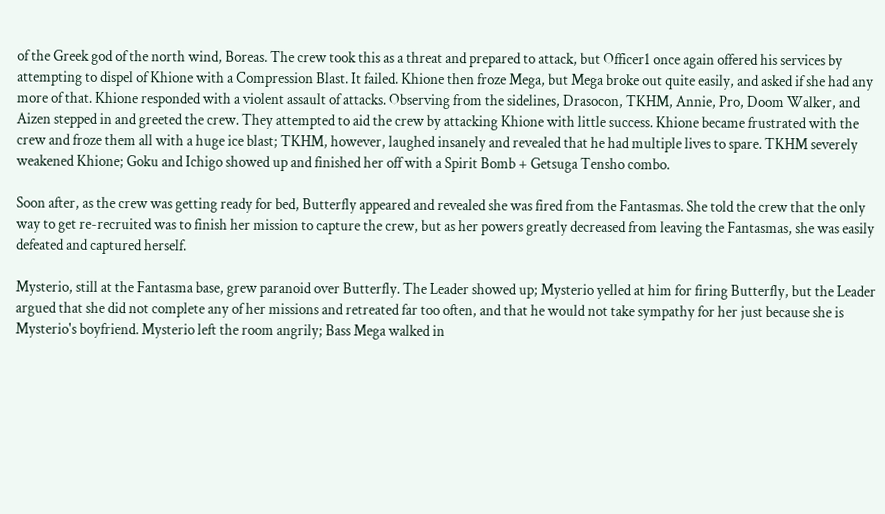of the Greek god of the north wind, Boreas. The crew took this as a threat and prepared to attack, but Officer1 once again offered his services by attempting to dispel of Khione with a Compression Blast. It failed. Khione then froze Mega, but Mega broke out quite easily, and asked if she had any more of that. Khione responded with a violent assault of attacks. Observing from the sidelines, Drasocon, TKHM, Annie, Pro, Doom Walker, and Aizen stepped in and greeted the crew. They attempted to aid the crew by attacking Khione with little success. Khione became frustrated with the crew and froze them all with a huge ice blast; TKHM, however, laughed insanely and revealed that he had multiple lives to spare. TKHM severely weakened Khione; Goku and Ichigo showed up and finished her off with a Spirit Bomb + Getsuga Tensho combo.

Soon after, as the crew was getting ready for bed, Butterfly appeared and revealed she was fired from the Fantasmas. She told the crew that the only way to get re-recruited was to finish her mission to capture the crew, but as her powers greatly decreased from leaving the Fantasmas, she was easily defeated and captured herself.

Mysterio, still at the Fantasma base, grew paranoid over Butterfly. The Leader showed up; Mysterio yelled at him for firing Butterfly, but the Leader argued that she did not complete any of her missions and retreated far too often, and that he would not take sympathy for her just because she is Mysterio's boyfriend. Mysterio left the room angrily; Bass Mega walked in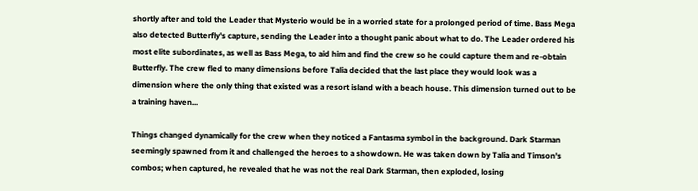shortly after and told the Leader that Mysterio would be in a worried state for a prolonged period of time. Bass Mega also detected Butterfly's capture, sending the Leader into a thought panic about what to do. The Leader ordered his most elite subordinates, as well as Bass Mega, to aid him and find the crew so he could capture them and re-obtain Butterfly. The crew fled to many dimensions before Talia decided that the last place they would look was a dimension where the only thing that existed was a resort island with a beach house. This dimension turned out to be a training haven...

Things changed dynamically for the crew when they noticed a Fantasma symbol in the background. Dark Starman seemingly spawned from it and challenged the heroes to a showdown. He was taken down by Talia and Timson's combos; when captured, he revealed that he was not the real Dark Starman, then exploded, losing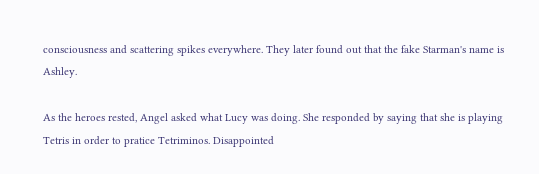consciousness and scattering spikes everywhere. They later found out that the fake Starman's name is Ashley.

As the heroes rested, Angel asked what Lucy was doing. She responded by saying that she is playing Tetris in order to pratice Tetriminos. Disappointed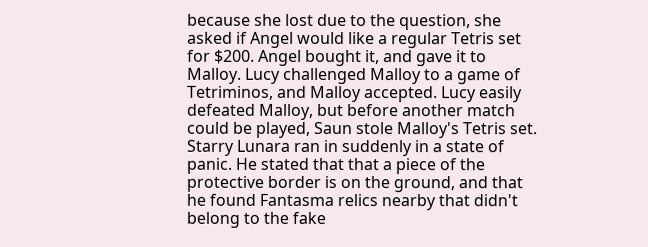because she lost due to the question, she asked if Angel would like a regular Tetris set for $200. Angel bought it, and gave it to Malloy. Lucy challenged Malloy to a game of Tetriminos, and Malloy accepted. Lucy easily defeated Malloy, but before another match could be played, Saun stole Malloy's Tetris set. Starry Lunara ran in suddenly in a state of panic. He stated that that a piece of the protective border is on the ground, and that he found Fantasma relics nearby that didn't belong to the fake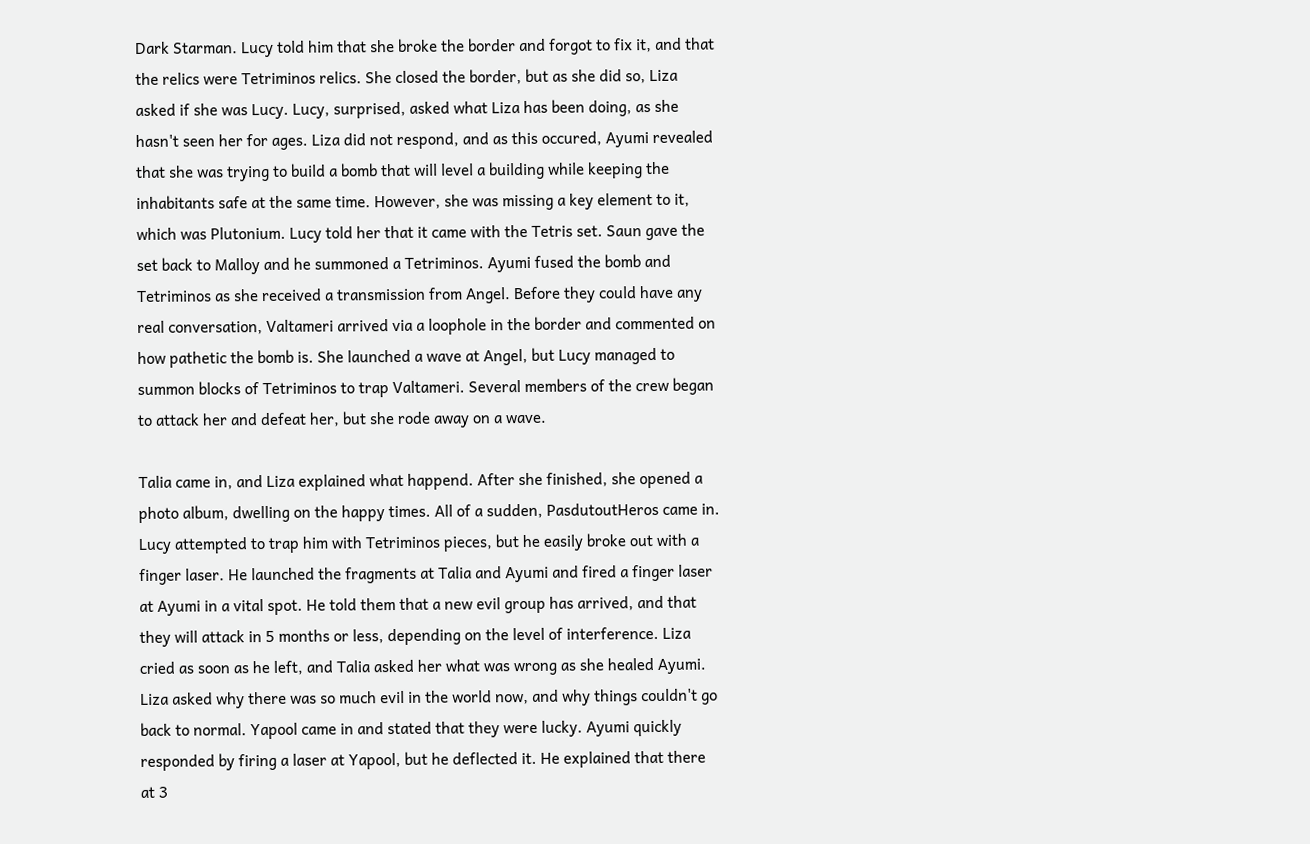Dark Starman. Lucy told him that she broke the border and forgot to fix it, and that the relics were Tetriminos relics. She closed the border, but as she did so, Liza asked if she was Lucy. Lucy, surprised, asked what Liza has been doing, as she hasn't seen her for ages. Liza did not respond, and as this occured, Ayumi revealed that she was trying to build a bomb that will level a building while keeping the inhabitants safe at the same time. However, she was missing a key element to it, which was Plutonium. Lucy told her that it came with the Tetris set. Saun gave the set back to Malloy and he summoned a Tetriminos. Ayumi fused the bomb and Tetriminos as she received a transmission from Angel. Before they could have any real conversation, Valtameri arrived via a loophole in the border and commented on how pathetic the bomb is. She launched a wave at Angel, but Lucy managed to summon blocks of Tetriminos to trap Valtameri. Several members of the crew began to attack her and defeat her, but she rode away on a wave.

Talia came in, and Liza explained what happend. After she finished, she opened a photo album, dwelling on the happy times. All of a sudden, PasdutoutHeros came in. Lucy attempted to trap him with Tetriminos pieces, but he easily broke out with a finger laser. He launched the fragments at Talia and Ayumi and fired a finger laser at Ayumi in a vital spot. He told them that a new evil group has arrived, and that they will attack in 5 months or less, depending on the level of interference. Liza cried as soon as he left, and Talia asked her what was wrong as she healed Ayumi. Liza asked why there was so much evil in the world now, and why things couldn't go back to normal. Yapool came in and stated that they were lucky. Ayumi quickly responded by firing a laser at Yapool, but he deflected it. He explained that there at 3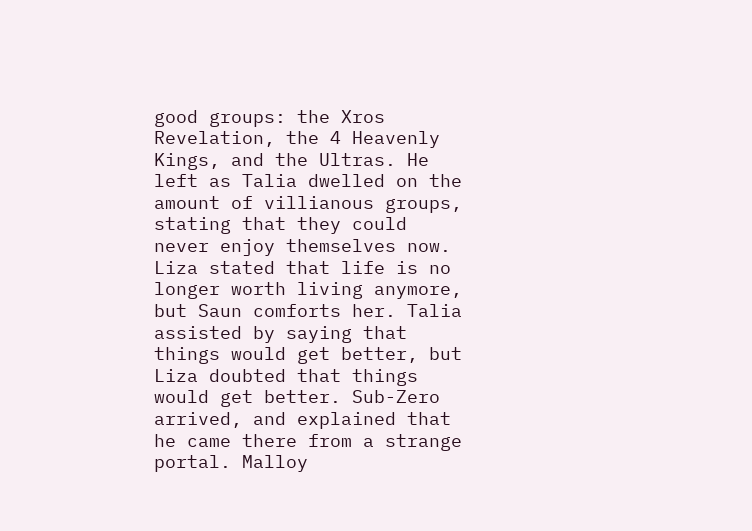good groups: the Xros Revelation, the 4 Heavenly Kings, and the Ultras. He left as Talia dwelled on the amount of villianous groups, stating that they could never enjoy themselves now. Liza stated that life is no longer worth living anymore, but Saun comforts her. Talia assisted by saying that things would get better, but Liza doubted that things would get better. Sub-Zero arrived, and explained that he came there from a strange portal. Malloy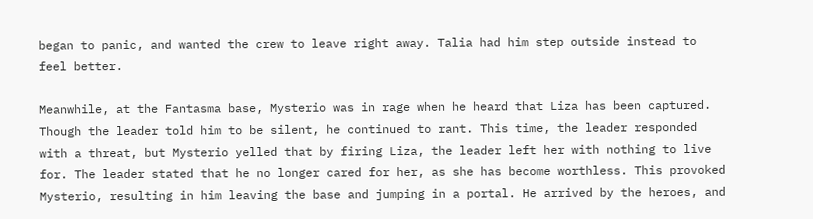began to panic, and wanted the crew to leave right away. Talia had him step outside instead to feel better.

Meanwhile, at the Fantasma base, Mysterio was in rage when he heard that Liza has been captured. Though the leader told him to be silent, he continued to rant. This time, the leader responded with a threat, but Mysterio yelled that by firing Liza, the leader left her with nothing to live for. The leader stated that he no longer cared for her, as she has become worthless. This provoked Mysterio, resulting in him leaving the base and jumping in a portal. He arrived by the heroes, and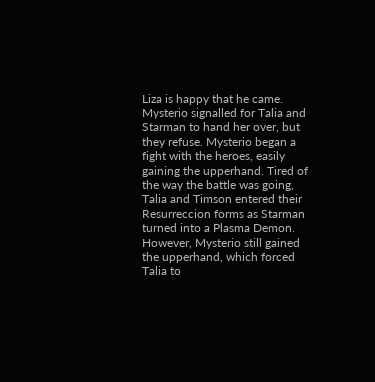Liza is happy that he came. Mysterio signalled for Talia and Starman to hand her over, but they refuse. Mysterio began a fight with the heroes, easily gaining the upperhand. Tired of the way the battle was going, Talia and Timson entered their Resurreccion forms as Starman turned into a Plasma Demon. However, Mysterio still gained the upperhand, which forced Talia to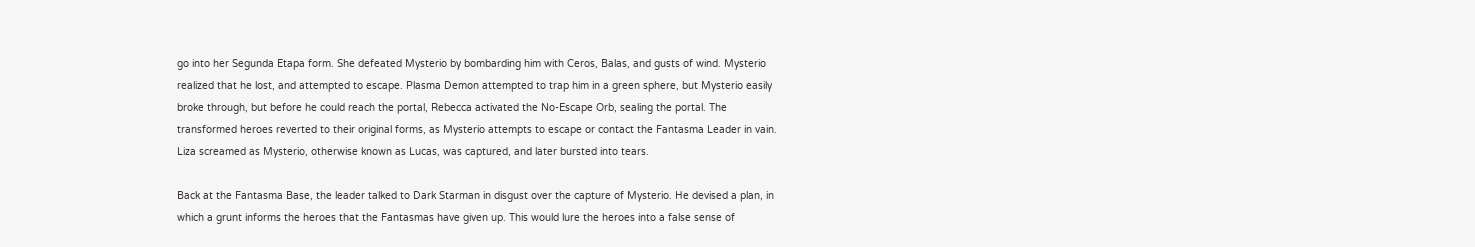go into her Segunda Etapa form. She defeated Mysterio by bombarding him with Ceros, Balas, and gusts of wind. Mysterio realized that he lost, and attempted to escape. Plasma Demon attempted to trap him in a green sphere, but Mysterio easily broke through, but before he could reach the portal, Rebecca activated the No-Escape Orb, sealing the portal. The transformed heroes reverted to their original forms, as Mysterio attempts to escape or contact the Fantasma Leader in vain. Liza screamed as Mysterio, otherwise known as Lucas, was captured, and later bursted into tears.

Back at the Fantasma Base, the leader talked to Dark Starman in disgust over the capture of Mysterio. He devised a plan, in which a grunt informs the heroes that the Fantasmas have given up. This would lure the heroes into a false sense of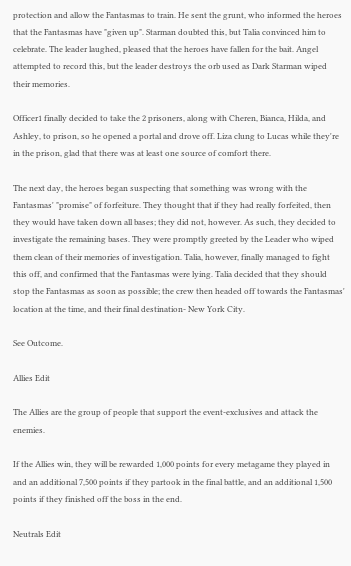protection and allow the Fantasmas to train. He sent the grunt, who informed the heroes that the Fantasmas have "given up". Starman doubted this, but Talia convinced him to celebrate. The leader laughed, pleased that the heroes have fallen for the bait. Angel attempted to record this, but the leader destroys the orb used as Dark Starman wiped their memories.

Officer1 finally decided to take the 2 prisoners, along with Cheren, Bianca, Hilda, and Ashley, to prison, so he opened a portal and drove off. Liza clung to Lucas while they're in the prison, glad that there was at least one source of comfort there.

The next day, the heroes began suspecting that something was wrong with the Fantasmas' "promise" of forfeiture. They thought that if they had really forfeited, then they would have taken down all bases; they did not, however. As such, they decided to investigate the remaining bases. They were promptly greeted by the Leader who wiped them clean of their memories of investigation. Talia, however, finally managed to fight this off, and confirmed that the Fantasmas were lying. Talia decided that they should stop the Fantasmas as soon as possible; the crew then headed off towards the Fantasmas' location at the time, and their final destination- New York City.

See Outcome.

Allies Edit

The Allies are the group of people that support the event-exclusives and attack the enemies.

If the Allies win, they will be rewarded 1,000 points for every metagame they played in and an additional 7,500 points if they partook in the final battle, and an additional 1,500 points if they finished off the boss in the end.

Neutrals Edit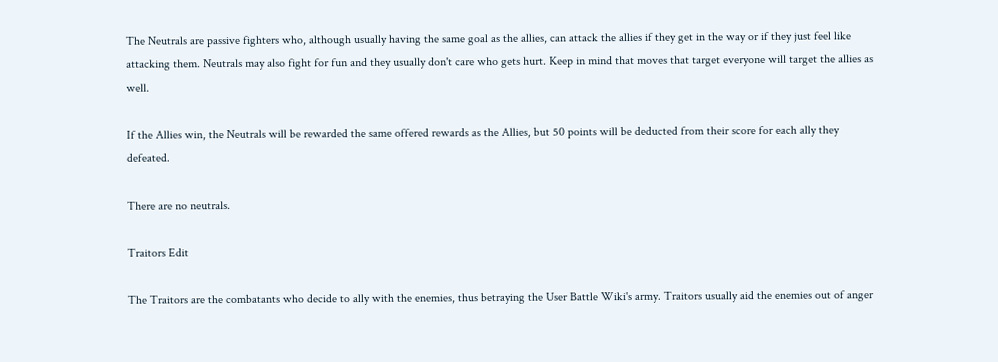The Neutrals are passive fighters who, although usually having the same goal as the allies, can attack the allies if they get in the way or if they just feel like attacking them. Neutrals may also fight for fun and they usually don't care who gets hurt. Keep in mind that moves that target everyone will target the allies as well.

If the Allies win, the Neutrals will be rewarded the same offered rewards as the Allies, but 50 points will be deducted from their score for each ally they defeated.

There are no neutrals.

Traitors Edit

The Traitors are the combatants who decide to ally with the enemies, thus betraying the User Battle Wiki's army. Traitors usually aid the enemies out of anger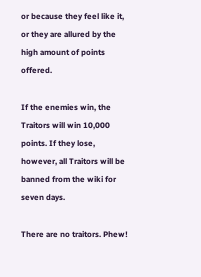or because they feel like it, or they are allured by the high amount of points offered.

If the enemies win, the Traitors will win 10,000 points. If they lose, however, all Traitors will be banned from the wiki for seven days.

There are no traitors. Phew!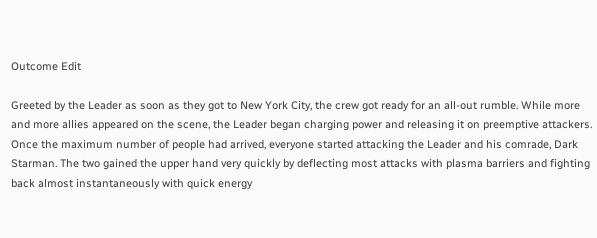Outcome Edit

Greeted by the Leader as soon as they got to New York City, the crew got ready for an all-out rumble. While more and more allies appeared on the scene, the Leader began charging power and releasing it on preemptive attackers. Once the maximum number of people had arrived, everyone started attacking the Leader and his comrade, Dark Starman. The two gained the upper hand very quickly by deflecting most attacks with plasma barriers and fighting back almost instantaneously with quick energy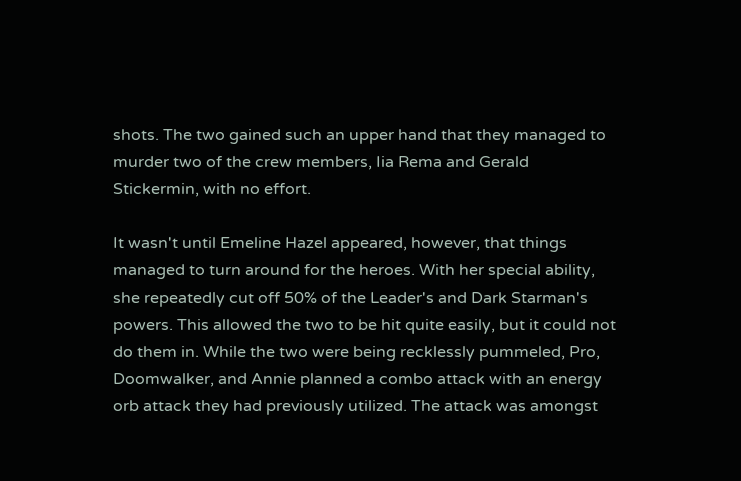shots. The two gained such an upper hand that they managed to murder two of the crew members, Iia Rema and Gerald Stickermin, with no effort.

It wasn't until Emeline Hazel appeared, however, that things managed to turn around for the heroes. With her special ability, she repeatedly cut off 50% of the Leader's and Dark Starman's powers. This allowed the two to be hit quite easily, but it could not do them in. While the two were being recklessly pummeled, Pro, Doomwalker, and Annie planned a combo attack with an energy orb attack they had previously utilized. The attack was amongst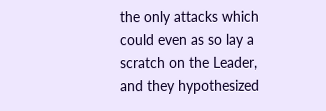the only attacks which could even as so lay a scratch on the Leader, and they hypothesized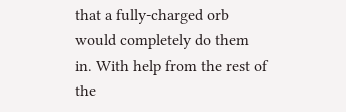that a fully-charged orb would completely do them in. With help from the rest of the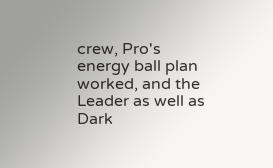crew, Pro's energy ball plan worked, and the Leader as well as Dark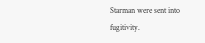Starman were sent into fugitivity.